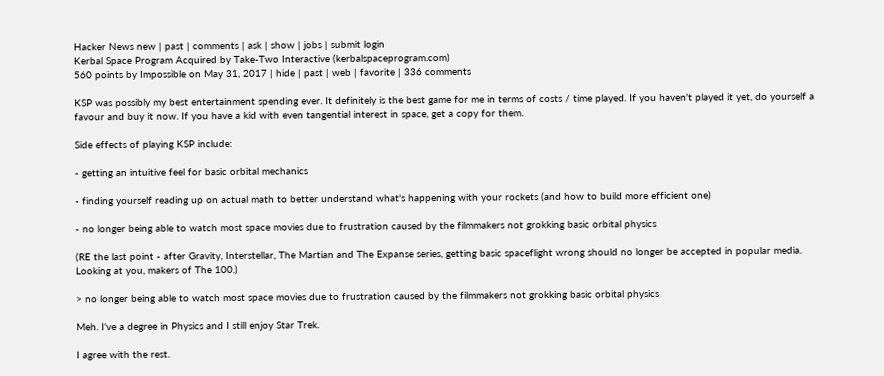Hacker News new | past | comments | ask | show | jobs | submit login
Kerbal Space Program Acquired by Take-Two Interactive (kerbalspaceprogram.com)
560 points by Impossible on May 31, 2017 | hide | past | web | favorite | 336 comments

KSP was possibly my best entertainment spending ever. It definitely is the best game for me in terms of costs / time played. If you haven't played it yet, do yourself a favour and buy it now. If you have a kid with even tangential interest in space, get a copy for them.

Side effects of playing KSP include:

- getting an intuitive feel for basic orbital mechanics

- finding yourself reading up on actual math to better understand what's happening with your rockets (and how to build more efficient one)

- no longer being able to watch most space movies due to frustration caused by the filmmakers not grokking basic orbital physics

(RE the last point - after Gravity, Interstellar, The Martian and The Expanse series, getting basic spaceflight wrong should no longer be accepted in popular media. Looking at you, makers of The 100.)

> no longer being able to watch most space movies due to frustration caused by the filmmakers not grokking basic orbital physics

Meh. I've a degree in Physics and I still enjoy Star Trek.

I agree with the rest.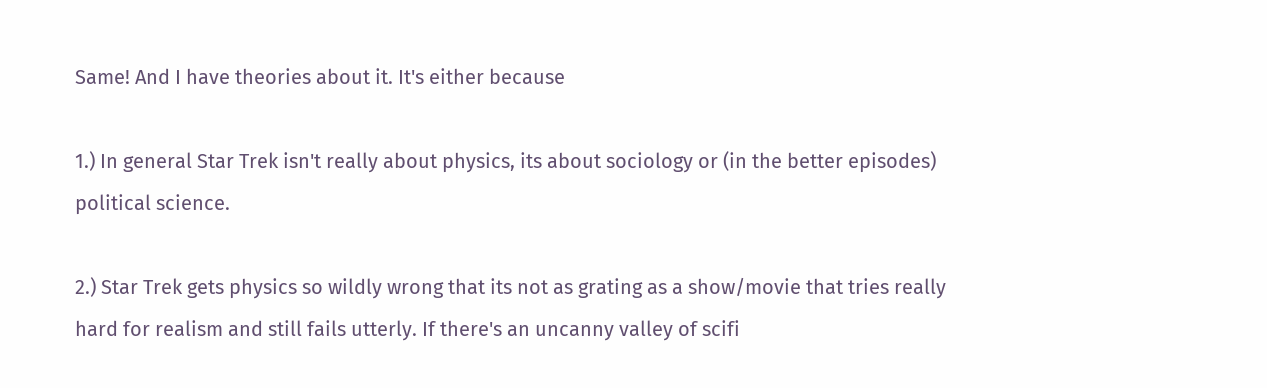Same! And I have theories about it. It's either because

1.) In general Star Trek isn't really about physics, its about sociology or (in the better episodes) political science.

2.) Star Trek gets physics so wildly wrong that its not as grating as a show/movie that tries really hard for realism and still fails utterly. If there's an uncanny valley of scifi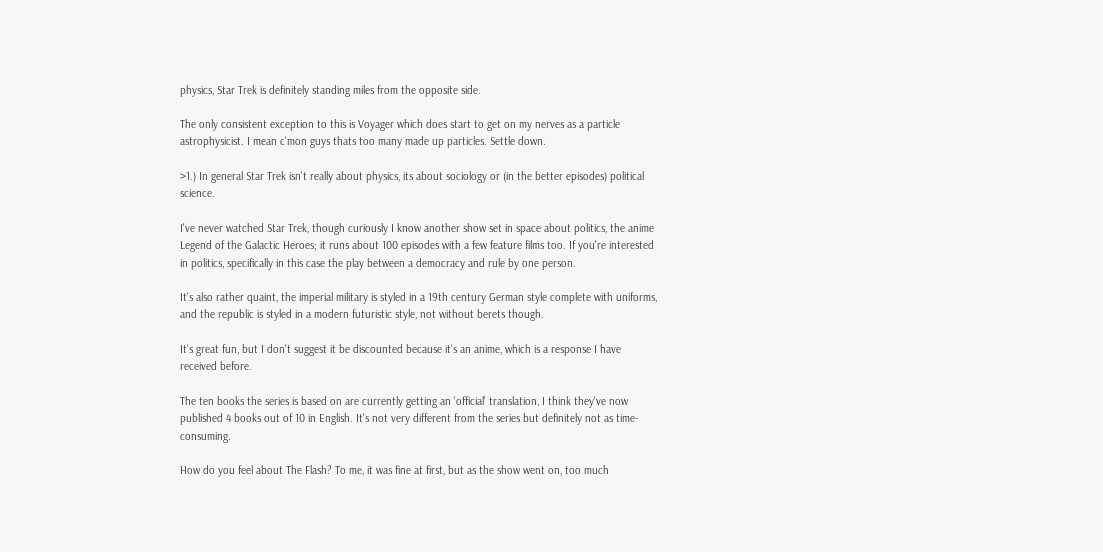physics, Star Trek is definitely standing miles from the opposite side.

The only consistent exception to this is Voyager which does start to get on my nerves as a particle astrophysicist. I mean c'mon guys thats too many made up particles. Settle down.

>1.) In general Star Trek isn't really about physics, its about sociology or (in the better episodes) political science.

I've never watched Star Trek, though curiously I know another show set in space about politics, the anime Legend of the Galactic Heroes; it runs about 100 episodes with a few feature films too. If you're interested in politics, specifically in this case the play between a democracy and rule by one person.

It's also rather quaint, the imperial military is styled in a 19th century German style complete with uniforms, and the republic is styled in a modern futuristic style, not without berets though.

It's great fun, but I don't suggest it be discounted because it's an anime, which is a response I have received before.

The ten books the series is based on are currently getting an 'official' translation, I think they've now published 4 books out of 10 in English. It's not very different from the series but definitely not as time-consuming.

How do you feel about The Flash? To me, it was fine at first, but as the show went on, too much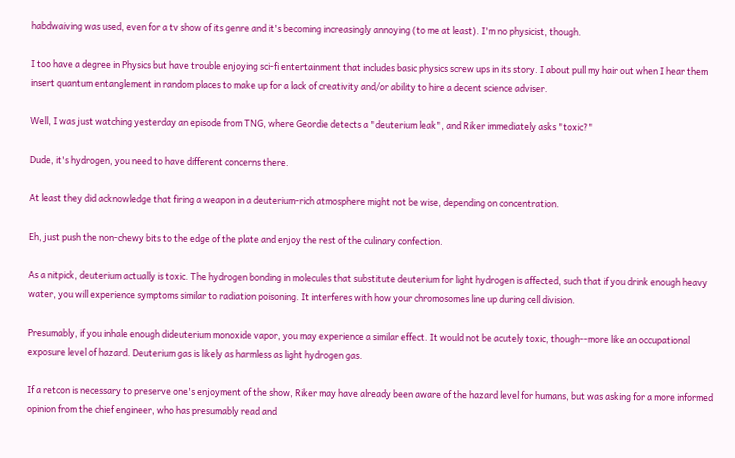habdwaiving was used, even for a tv show of its genre and it's becoming increasingly annoying (to me at least). I'm no physicist, though.

I too have a degree in Physics but have trouble enjoying sci-fi entertainment that includes basic physics screw ups in its story. I about pull my hair out when I hear them insert quantum entanglement in random places to make up for a lack of creativity and/or ability to hire a decent science adviser.

Well, I was just watching yesterday an episode from TNG, where Geordie detects a "deuterium leak", and Riker immediately asks "toxic?"

Dude, it's hydrogen, you need to have different concerns there.

At least they did acknowledge that firing a weapon in a deuterium-rich atmosphere might not be wise, depending on concentration.

Eh, just push the non-chewy bits to the edge of the plate and enjoy the rest of the culinary confection.

As a nitpick, deuterium actually is toxic. The hydrogen bonding in molecules that substitute deuterium for light hydrogen is affected, such that if you drink enough heavy water, you will experience symptoms similar to radiation poisoning. It interferes with how your chromosomes line up during cell division.

Presumably, if you inhale enough dideuterium monoxide vapor, you may experience a similar effect. It would not be acutely toxic, though--more like an occupational exposure level of hazard. Deuterium gas is likely as harmless as light hydrogen gas.

If a retcon is necessary to preserve one's enjoyment of the show, Riker may have already been aware of the hazard level for humans, but was asking for a more informed opinion from the chief engineer, who has presumably read and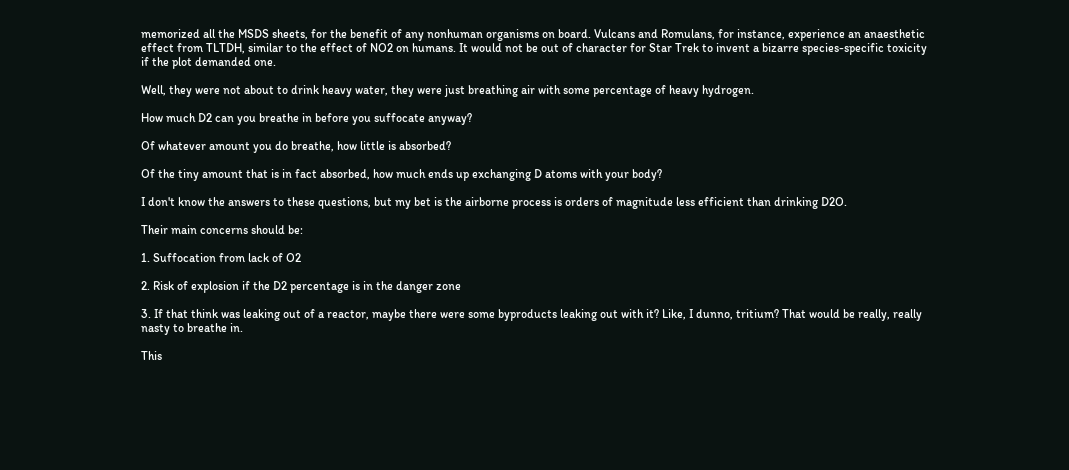memorized all the MSDS sheets, for the benefit of any nonhuman organisms on board. Vulcans and Romulans, for instance, experience an anaesthetic effect from TLTDH, similar to the effect of NO2 on humans. It would not be out of character for Star Trek to invent a bizarre species-specific toxicity if the plot demanded one.

Well, they were not about to drink heavy water, they were just breathing air with some percentage of heavy hydrogen.

How much D2 can you breathe in before you suffocate anyway?

Of whatever amount you do breathe, how little is absorbed?

Of the tiny amount that is in fact absorbed, how much ends up exchanging D atoms with your body?

I don't know the answers to these questions, but my bet is the airborne process is orders of magnitude less efficient than drinking D2O.

Their main concerns should be:

1. Suffocation from lack of O2

2. Risk of explosion if the D2 percentage is in the danger zone

3. If that think was leaking out of a reactor, maybe there were some byproducts leaking out with it? Like, I dunno, tritium? That would be really, really nasty to breathe in.

This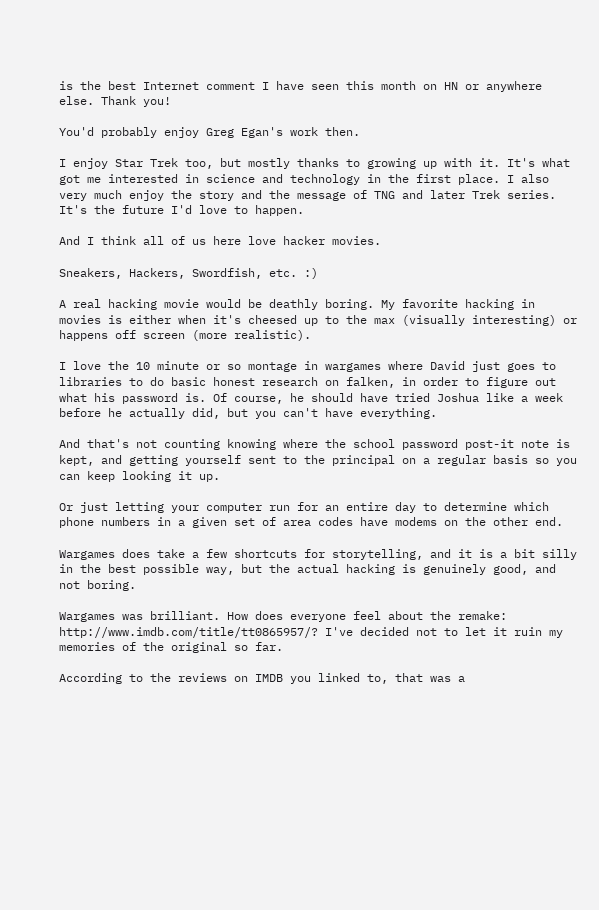is the best Internet comment I have seen this month on HN or anywhere else. Thank you!

You'd probably enjoy Greg Egan's work then.

I enjoy Star Trek too, but mostly thanks to growing up with it. It's what got me interested in science and technology in the first place. I also very much enjoy the story and the message of TNG and later Trek series. It's the future I'd love to happen.

And I think all of us here love hacker movies.

Sneakers, Hackers, Swordfish, etc. :)

A real hacking movie would be deathly boring. My favorite hacking in movies is either when it's cheesed up to the max (visually interesting) or happens off screen (more realistic).

I love the 10 minute or so montage in wargames where David just goes to libraries to do basic honest research on falken, in order to figure out what his password is. Of course, he should have tried Joshua like a week before he actually did, but you can't have everything.

And that's not counting knowing where the school password post-it note is kept, and getting yourself sent to the principal on a regular basis so you can keep looking it up.

Or just letting your computer run for an entire day to determine which phone numbers in a given set of area codes have modems on the other end.

Wargames does take a few shortcuts for storytelling, and it is a bit silly in the best possible way, but the actual hacking is genuinely good, and not boring.

Wargames was brilliant. How does everyone feel about the remake: http://www.imdb.com/title/tt0865957/? I've decided not to let it ruin my memories of the original so far.

According to the reviews on IMDB you linked to, that was a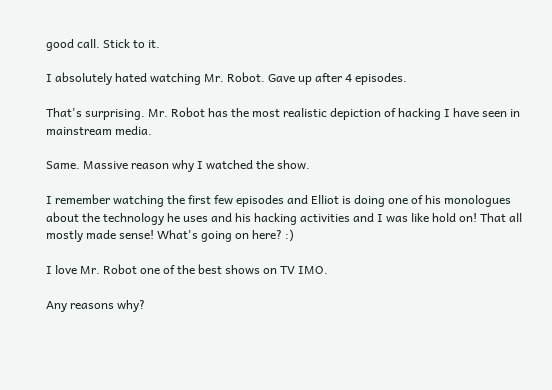good call. Stick to it.

I absolutely hated watching Mr. Robot. Gave up after 4 episodes.

That's surprising. Mr. Robot has the most realistic depiction of hacking I have seen in mainstream media.

Same. Massive reason why I watched the show.

I remember watching the first few episodes and Elliot is doing one of his monologues about the technology he uses and his hacking activities and I was like hold on! That all mostly made sense! What's going on here? :)

I love Mr. Robot one of the best shows on TV IMO.

Any reasons why?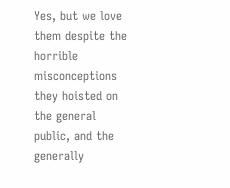Yes, but we love them despite the horrible misconceptions they hoisted on the general public, and the generally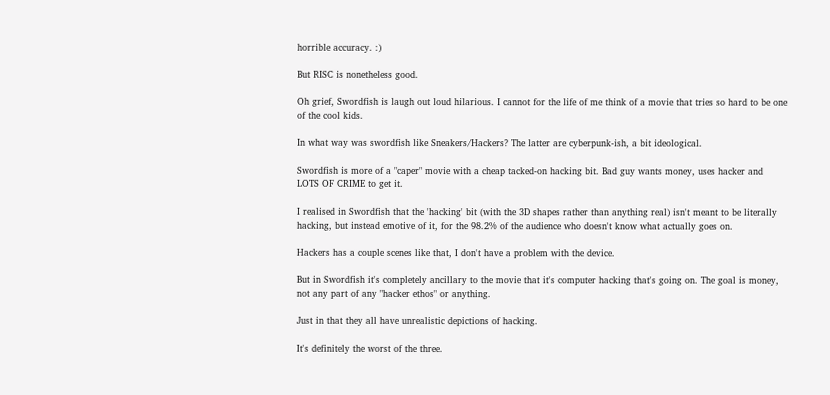horrible accuracy. :)

But RISC is nonetheless good.

Oh grief, Swordfish is laugh out loud hilarious. I cannot for the life of me think of a movie that tries so hard to be one of the cool kids.

In what way was swordfish like Sneakers/Hackers? The latter are cyberpunk-ish, a bit ideological.

Swordfish is more of a "caper" movie with a cheap tacked-on hacking bit. Bad guy wants money, uses hacker and LOTS OF CRIME to get it.

I realised in Swordfish that the 'hacking' bit (with the 3D shapes rather than anything real) isn't meant to be literally hacking, but instead emotive of it, for the 98.2% of the audience who doesn't know what actually goes on.

Hackers has a couple scenes like that, I don't have a problem with the device.

But in Swordfish it's completely ancillary to the movie that it's computer hacking that's going on. The goal is money, not any part of any "hacker ethos" or anything.

Just in that they all have unrealistic depictions of hacking.

It's definitely the worst of the three.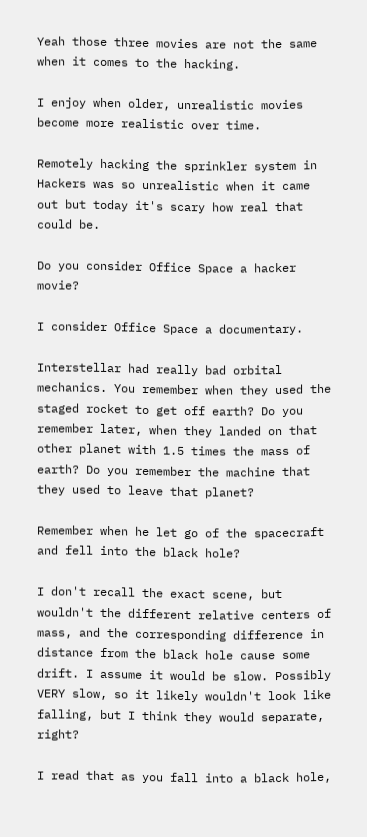Yeah those three movies are not the same when it comes to the hacking.

I enjoy when older, unrealistic movies become more realistic over time.

Remotely hacking the sprinkler system in Hackers was so unrealistic when it came out but today it's scary how real that could be.

Do you consider Office Space a hacker movie?

I consider Office Space a documentary.

Interstellar had really bad orbital mechanics. You remember when they used the staged rocket to get off earth? Do you remember later, when they landed on that other planet with 1.5 times the mass of earth? Do you remember the machine that they used to leave that planet?

Remember when he let go of the spacecraft and fell into the black hole?

I don't recall the exact scene, but wouldn't the different relative centers of mass, and the corresponding difference in distance from the black hole cause some drift. I assume it would be slow. Possibly VERY slow, so it likely wouldn't look like falling, but I think they would separate, right?

I read that as you fall into a black hole,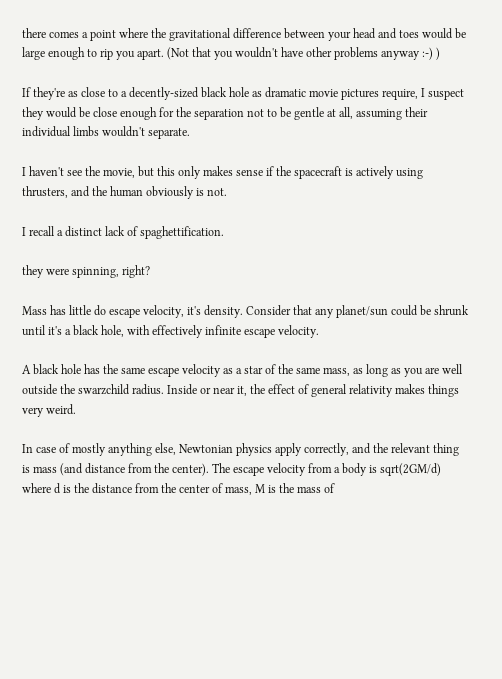there comes a point where the gravitational difference between your head and toes would be large enough to rip you apart. (Not that you wouldn't have other problems anyway :-) )

If they're as close to a decently-sized black hole as dramatic movie pictures require, I suspect they would be close enough for the separation not to be gentle at all, assuming their individual limbs wouldn't separate.

I haven't see the movie, but this only makes sense if the spacecraft is actively using thrusters, and the human obviously is not.

I recall a distinct lack of spaghettification.

they were spinning, right?

Mass has little do escape velocity, it's density. Consider that any planet/sun could be shrunk until it's a black hole, with effectively infinite escape velocity.

A black hole has the same escape velocity as a star of the same mass, as long as you are well outside the swarzchild radius. Inside or near it, the effect of general relativity makes things very weird.

In case of mostly anything else, Newtonian physics apply correctly, and the relevant thing is mass (and distance from the center). The escape velocity from a body is sqrt(2GM/d) where d is the distance from the center of mass, M is the mass of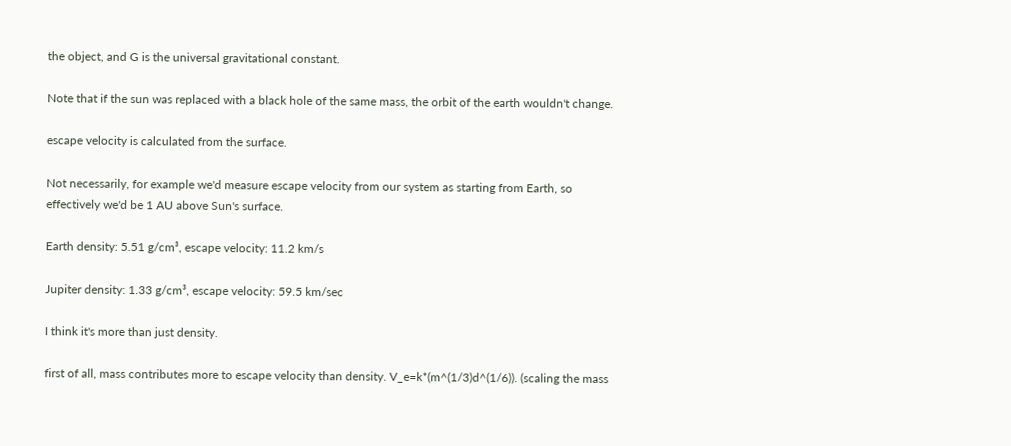the object, and G is the universal gravitational constant.

Note that if the sun was replaced with a black hole of the same mass, the orbit of the earth wouldn't change.

escape velocity is calculated from the surface.

Not necessarily, for example we'd measure escape velocity from our system as starting from Earth, so effectively we'd be 1 AU above Sun's surface.

Earth density: 5.51 g/cm³, escape velocity: 11.2 km/s

Jupiter density: 1.33 g/cm³, escape velocity: 59.5 km/sec

I think it's more than just density.

first of all, mass contributes more to escape velocity than density. V_e=k*(m^(1/3)d^(1/6)). (scaling the mass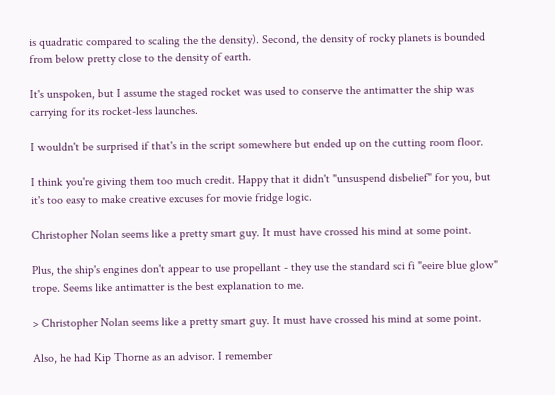is quadratic compared to scaling the the density). Second, the density of rocky planets is bounded from below pretty close to the density of earth.

It's unspoken, but I assume the staged rocket was used to conserve the antimatter the ship was carrying for its rocket-less launches.

I wouldn't be surprised if that's in the script somewhere but ended up on the cutting room floor.

I think you're giving them too much credit. Happy that it didn't "unsuspend disbelief" for you, but it's too easy to make creative excuses for movie fridge logic.

Christopher Nolan seems like a pretty smart guy. It must have crossed his mind at some point.

Plus, the ship's engines don't appear to use propellant - they use the standard sci fi "eeire blue glow" trope. Seems like antimatter is the best explanation to me.

> Christopher Nolan seems like a pretty smart guy. It must have crossed his mind at some point.

Also, he had Kip Thorne as an advisor. I remember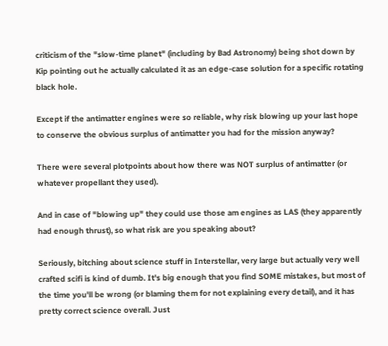criticism of the "slow-time planet" (including by Bad Astronomy) being shot down by Kip pointing out he actually calculated it as an edge-case solution for a specific rotating black hole.

Except if the antimatter engines were so reliable, why risk blowing up your last hope to conserve the obvious surplus of antimatter you had for the mission anyway?

There were several plotpoints about how there was NOT surplus of antimatter (or whatever propellant they used).

And in case of "blowing up" they could use those am engines as LAS (they apparently had enough thrust), so what risk are you speaking about?

Seriously, bitching about science stuff in Interstellar, very large but actually very well crafted scifi is kind of dumb. It's big enough that you find SOME mistakes, but most of the time you'll be wrong (or blaming them for not explaining every detail), and it has pretty correct science overall. Just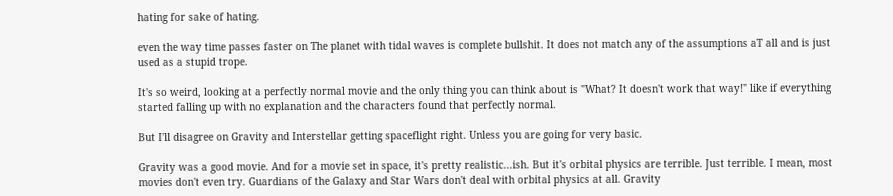hating for sake of hating.

even the way time passes faster on The planet with tidal waves is complete bullshit. It does not match any of the assumptions aT all and is just used as a stupid trope.

It's so weird, looking at a perfectly normal movie and the only thing you can think about is "What? It doesn't work that way!" like if everything started falling up with no explanation and the characters found that perfectly normal.

But I'll disagree on Gravity and Interstellar getting spaceflight right. Unless you are going for very basic.

Gravity was a good movie. And for a movie set in space, it's pretty realistic...ish. But it's orbital physics are terrible. Just terrible. I mean, most movies don't even try. Guardians of the Galaxy and Star Wars don't deal with orbital physics at all. Gravity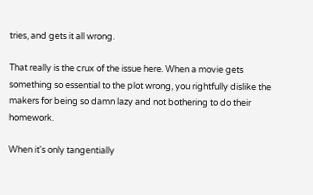tries, and gets it all wrong.

That really is the crux of the issue here. When a movie gets something so essential to the plot wrong, you rightfully dislike the makers for being so damn lazy and not bothering to do their homework.

When it's only tangentially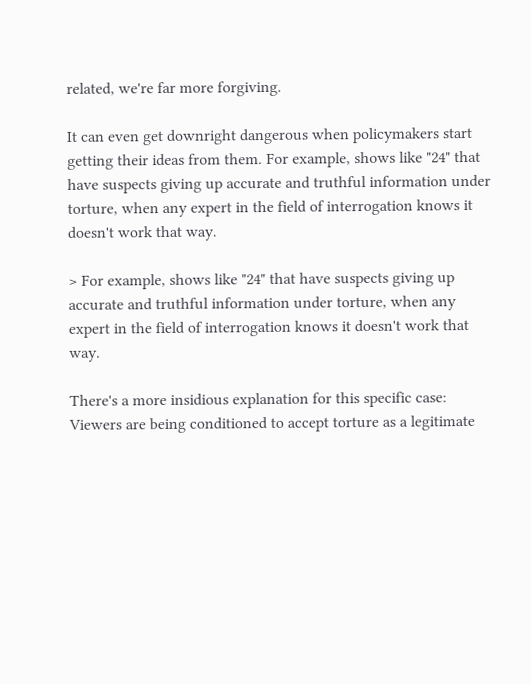related, we're far more forgiving.

It can even get downright dangerous when policymakers start getting their ideas from them. For example, shows like "24" that have suspects giving up accurate and truthful information under torture, when any expert in the field of interrogation knows it doesn't work that way.

> For example, shows like "24" that have suspects giving up accurate and truthful information under torture, when any expert in the field of interrogation knows it doesn't work that way.

There's a more insidious explanation for this specific case: Viewers are being conditioned to accept torture as a legitimate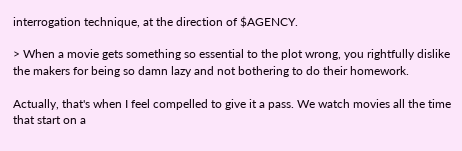interrogation technique, at the direction of $AGENCY.

> When a movie gets something so essential to the plot wrong, you rightfully dislike the makers for being so damn lazy and not bothering to do their homework.

Actually, that's when I feel compelled to give it a pass. We watch movies all the time that start on a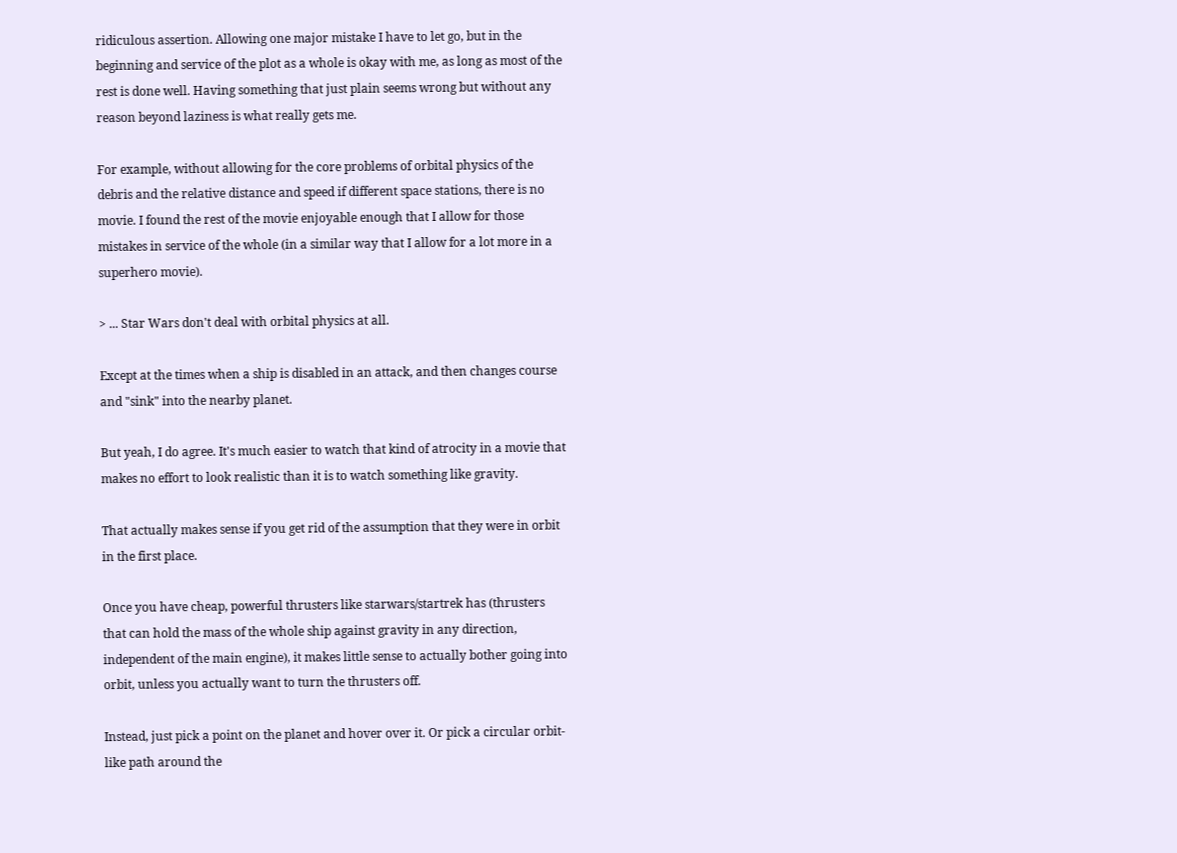ridiculous assertion. Allowing one major mistake I have to let go, but in the beginning and service of the plot as a whole is okay with me, as long as most of the rest is done well. Having something that just plain seems wrong but without any reason beyond laziness is what really gets me.

For example, without allowing for the core problems of orbital physics of the debris and the relative distance and speed if different space stations, there is no movie. I found the rest of the movie enjoyable enough that I allow for those mistakes in service of the whole (in a similar way that I allow for a lot more in a superhero movie).

> ... Star Wars don't deal with orbital physics at all.

Except at the times when a ship is disabled in an attack, and then changes course and "sink" into the nearby planet.

But yeah, I do agree. It's much easier to watch that kind of atrocity in a movie that makes no effort to look realistic than it is to watch something like gravity.

That actually makes sense if you get rid of the assumption that they were in orbit in the first place.

Once you have cheap, powerful thrusters like starwars/startrek has (thrusters that can hold the mass of the whole ship against gravity in any direction, independent of the main engine), it makes little sense to actually bother going into orbit, unless you actually want to turn the thrusters off.

Instead, just pick a point on the planet and hover over it. Or pick a circular orbit-like path around the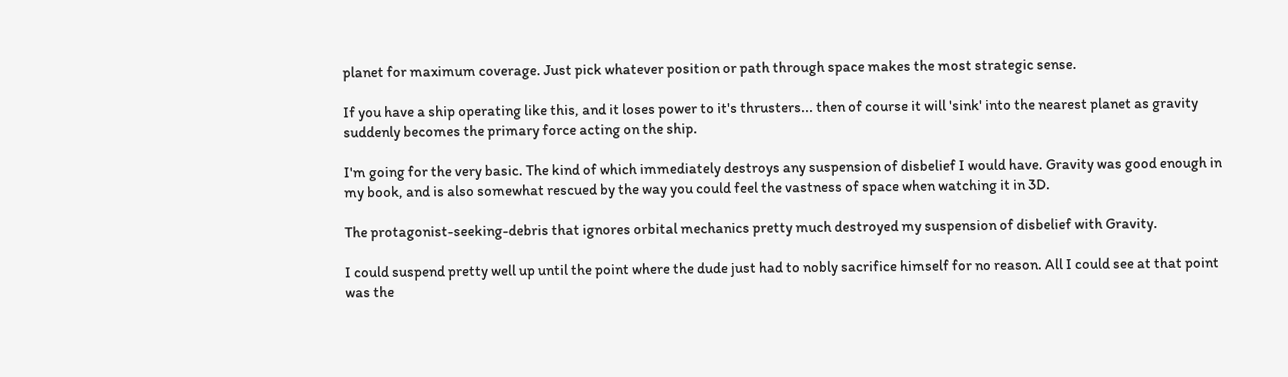planet for maximum coverage. Just pick whatever position or path through space makes the most strategic sense.

If you have a ship operating like this, and it loses power to it's thrusters... then of course it will 'sink' into the nearest planet as gravity suddenly becomes the primary force acting on the ship.

I'm going for the very basic. The kind of which immediately destroys any suspension of disbelief I would have. Gravity was good enough in my book, and is also somewhat rescued by the way you could feel the vastness of space when watching it in 3D.

The protagonist-seeking-debris that ignores orbital mechanics pretty much destroyed my suspension of disbelief with Gravity.

I could suspend pretty well up until the point where the dude just had to nobly sacrifice himself for no reason. All I could see at that point was the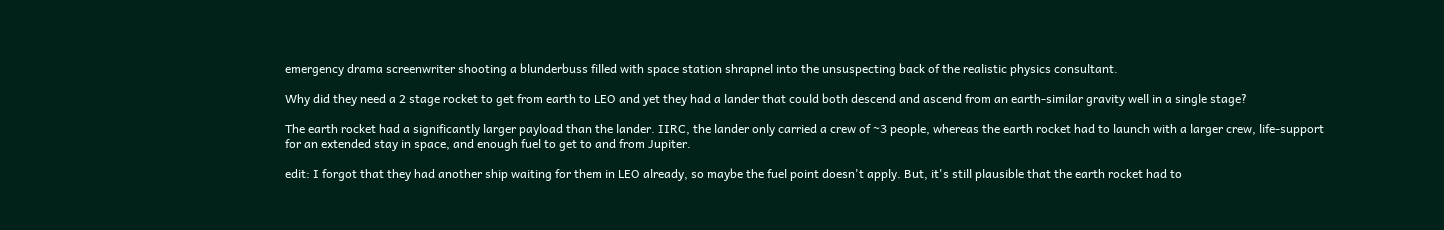emergency drama screenwriter shooting a blunderbuss filled with space station shrapnel into the unsuspecting back of the realistic physics consultant.

Why did they need a 2 stage rocket to get from earth to LEO and yet they had a lander that could both descend and ascend from an earth-similar gravity well in a single stage?

The earth rocket had a significantly larger payload than the lander. IIRC, the lander only carried a crew of ~3 people, whereas the earth rocket had to launch with a larger crew, life-support for an extended stay in space, and enough fuel to get to and from Jupiter.

edit: I forgot that they had another ship waiting for them in LEO already, so maybe the fuel point doesn't apply. But, it's still plausible that the earth rocket had to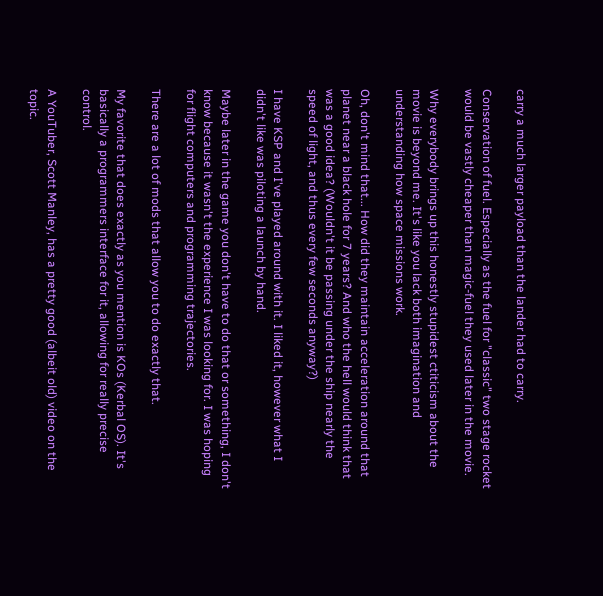carry a much larger payload than the lander had to carry.

Conservation of fuel. Especially as the fuel for "classic" two stage rocket would be vastly cheaper than magic-fuel they used later in the movie.

Why everybody brings up this honestly stupidest ctiticism about the movie is beyond me. It's like you lack both imagination and understanding how space missions work.

Oh, don't mind that... How did they maintain acceleration around that planet near a black hole for 7 years? And who the hell would think that was a good idea? (Wouldn't it be passing under the ship nearly the speed of light, and thus every few seconds anyway?)

I have KSP and I've played around with it. I liked it, however what I didn't like was piloting a launch by hand.

Maybe later in the game you don't have to do that or something, I don't know because it wasn't the experience I was looking for. I was hoping for flight computers and programming trajectories.

There are a lot of mods that allow you to do exactly that.

My favorite that does exactly as you mention is KOs (Kerbal OS). It's basically a programmers interface for it, allowing for really precise control.

A YouTuber, Scott Manley, has a pretty good (albeit old) video on the topic.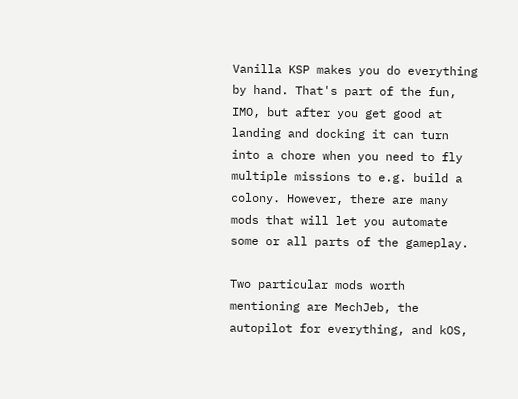Vanilla KSP makes you do everything by hand. That's part of the fun, IMO, but after you get good at landing and docking it can turn into a chore when you need to fly multiple missions to e.g. build a colony. However, there are many mods that will let you automate some or all parts of the gameplay.

Two particular mods worth mentioning are MechJeb, the autopilot for everything, and kOS,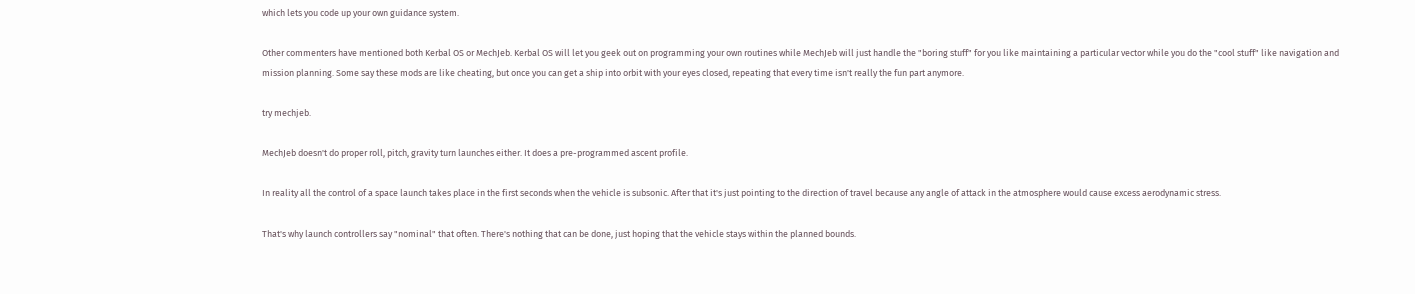which lets you code up your own guidance system.

Other commenters have mentioned both Kerbal OS or MechJeb. Kerbal OS will let you geek out on programming your own routines while MechJeb will just handle the "boring stuff" for you like maintaining a particular vector while you do the "cool stuff" like navigation and mission planning. Some say these mods are like cheating, but once you can get a ship into orbit with your eyes closed, repeating that every time isn't really the fun part anymore.

try mechjeb.

MechJeb doesn't do proper roll, pitch, gravity turn launches either. It does a pre-programmed ascent profile.

In reality all the control of a space launch takes place in the first seconds when the vehicle is subsonic. After that it's just pointing to the direction of travel because any angle of attack in the atmosphere would cause excess aerodynamic stress.

That's why launch controllers say "nominal" that often. There's nothing that can be done, just hoping that the vehicle stays within the planned bounds.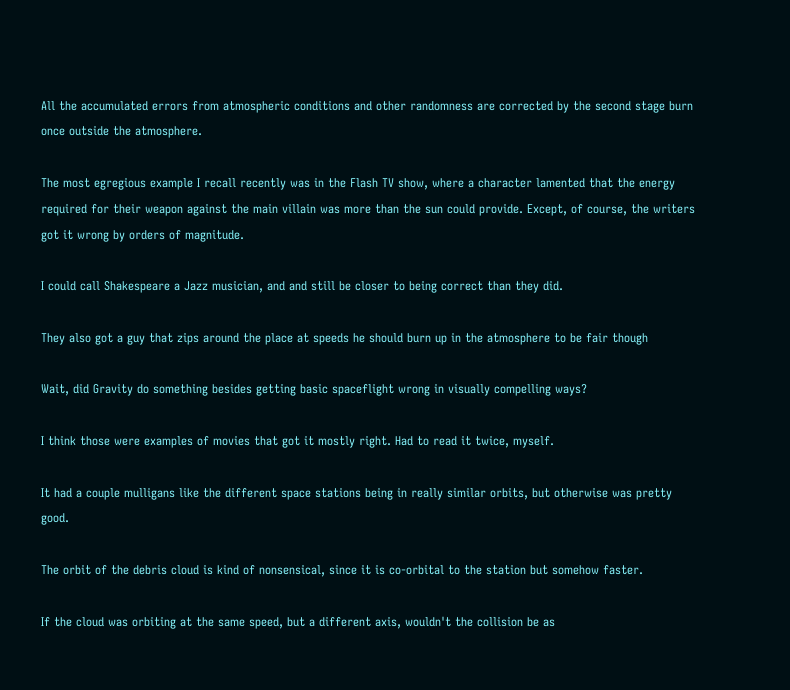All the accumulated errors from atmospheric conditions and other randomness are corrected by the second stage burn once outside the atmosphere.

The most egregious example I recall recently was in the Flash TV show, where a character lamented that the energy required for their weapon against the main villain was more than the sun could provide. Except, of course, the writers got it wrong by orders of magnitude.

I could call Shakespeare a Jazz musician, and and still be closer to being correct than they did.

They also got a guy that zips around the place at speeds he should burn up in the atmosphere to be fair though

Wait, did Gravity do something besides getting basic spaceflight wrong in visually compelling ways?

I think those were examples of movies that got it mostly right. Had to read it twice, myself.

It had a couple mulligans like the different space stations being in really similar orbits, but otherwise was pretty good.

The orbit of the debris cloud is kind of nonsensical, since it is co-orbital to the station but somehow faster.

If the cloud was orbiting at the same speed, but a different axis, wouldn't the collision be as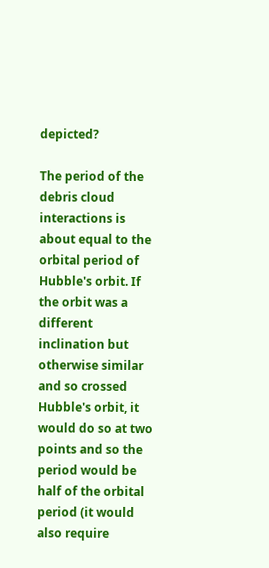depicted?

The period of the debris cloud interactions is about equal to the orbital period of Hubble's orbit. If the orbit was a different inclination but otherwise similar and so crossed Hubble's orbit, it would do so at two points and so the period would be half of the orbital period (it would also require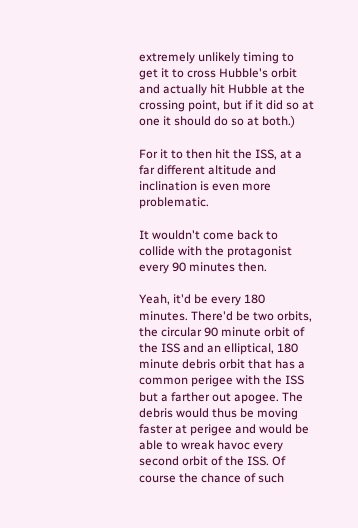extremely unlikely timing to get it to cross Hubble's orbit and actually hit Hubble at the crossing point, but if it did so at one it should do so at both.)

For it to then hit the ISS, at a far different altitude and inclination is even more problematic.

It wouldn't come back to collide with the protagonist every 90 minutes then.

Yeah, it'd be every 180 minutes. There'd be two orbits, the circular 90 minute orbit of the ISS and an elliptical, 180 minute debris orbit that has a common perigee with the ISS but a farther out apogee. The debris would thus be moving faster at perigee and would be able to wreak havoc every second orbit of the ISS. Of course the chance of such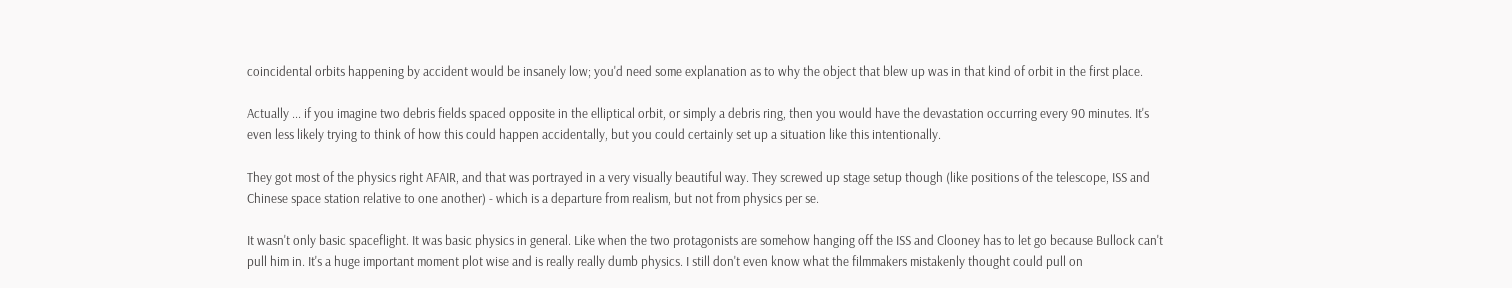coincidental orbits happening by accident would be insanely low; you'd need some explanation as to why the object that blew up was in that kind of orbit in the first place.

Actually ... if you imagine two debris fields spaced opposite in the elliptical orbit, or simply a debris ring, then you would have the devastation occurring every 90 minutes. It's even less likely trying to think of how this could happen accidentally, but you could certainly set up a situation like this intentionally.

They got most of the physics right AFAIR, and that was portrayed in a very visually beautiful way. They screwed up stage setup though (like positions of the telescope, ISS and Chinese space station relative to one another) - which is a departure from realism, but not from physics per se.

It wasn't only basic spaceflight. It was basic physics in general. Like when the two protagonists are somehow hanging off the ISS and Clooney has to let go because Bullock can't pull him in. It's a huge important moment plot wise and is really really dumb physics. I still don't even know what the filmmakers mistakenly thought could pull on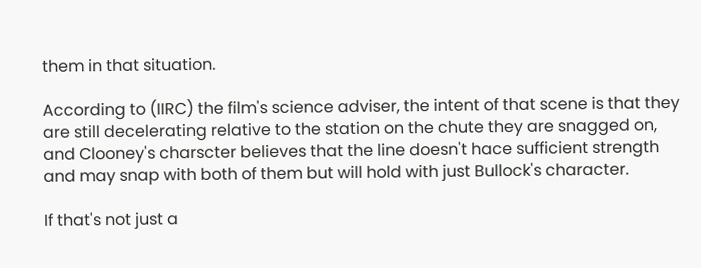them in that situation.

According to (IIRC) the film's science adviser, the intent of that scene is that they are still decelerating relative to the station on the chute they are snagged on, and Clooney's charscter believes that the line doesn't hace sufficient strength and may snap with both of them but will hold with just Bullock's character.

If that's not just a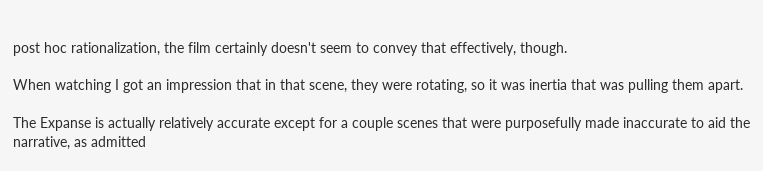post hoc rationalization, the film certainly doesn't seem to convey that effectively, though.

When watching I got an impression that in that scene, they were rotating, so it was inertia that was pulling them apart.

The Expanse is actually relatively accurate except for a couple scenes that were purposefully made inaccurate to aid the narrative, as admitted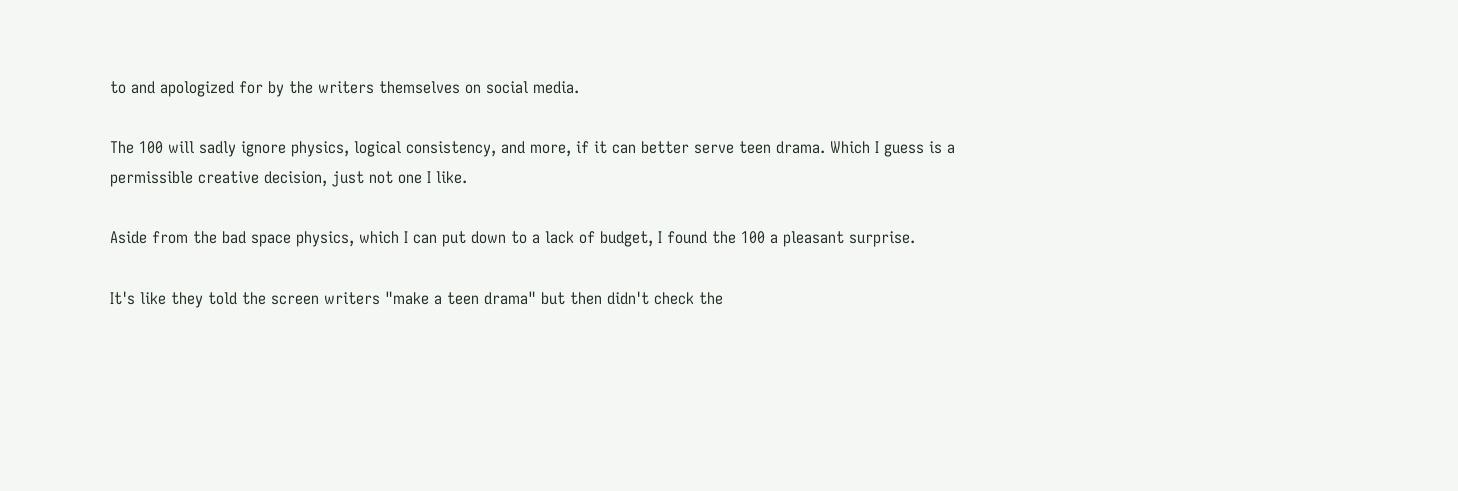to and apologized for by the writers themselves on social media.

The 100 will sadly ignore physics, logical consistency, and more, if it can better serve teen drama. Which I guess is a permissible creative decision, just not one I like.

Aside from the bad space physics, which I can put down to a lack of budget, I found the 100 a pleasant surprise.

It's like they told the screen writers "make a teen drama" but then didn't check the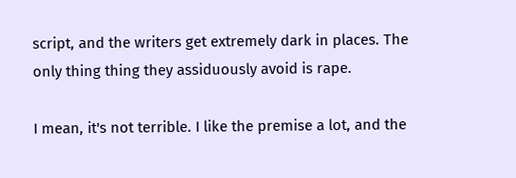script, and the writers get extremely dark in places. The only thing thing they assiduously avoid is rape.

I mean, it's not terrible. I like the premise a lot, and the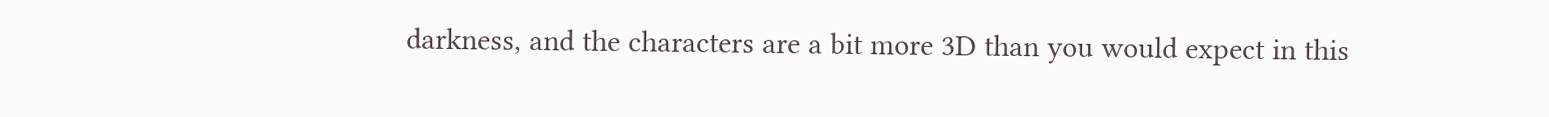darkness, and the characters are a bit more 3D than you would expect in this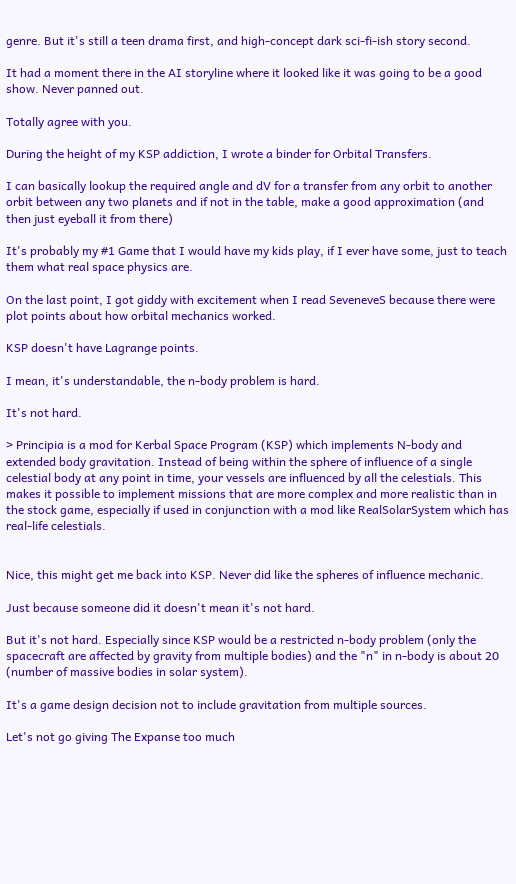genre. But it's still a teen drama first, and high-concept dark sci-fi-ish story second.

It had a moment there in the AI storyline where it looked like it was going to be a good show. Never panned out.

Totally agree with you.

During the height of my KSP addiction, I wrote a binder for Orbital Transfers.

I can basically lookup the required angle and dV for a transfer from any orbit to another orbit between any two planets and if not in the table, make a good approximation (and then just eyeball it from there)

It's probably my #1 Game that I would have my kids play, if I ever have some, just to teach them what real space physics are.

On the last point, I got giddy with excitement when I read SeveneveS because there were plot points about how orbital mechanics worked.

KSP doesn't have Lagrange points.

I mean, it's understandable, the n-body problem is hard.

It's not hard.

> Principia is a mod for Kerbal Space Program (KSP) which implements N-body and extended body gravitation. Instead of being within the sphere of influence of a single celestial body at any point in time, your vessels are influenced by all the celestials. This makes it possible to implement missions that are more complex and more realistic than in the stock game, especially if used in conjunction with a mod like RealSolarSystem which has real-life celestials.


Nice, this might get me back into KSP. Never did like the spheres of influence mechanic.

Just because someone did it doesn't mean it's not hard.

But it's not hard. Especially since KSP would be a restricted n-body problem (only the spacecraft are affected by gravity from multiple bodies) and the "n" in n-body is about 20 (number of massive bodies in solar system).

It's a game design decision not to include gravitation from multiple sources.

Let's not go giving The Expanse too much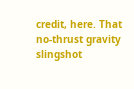credit, here. That no-thrust gravity slingshot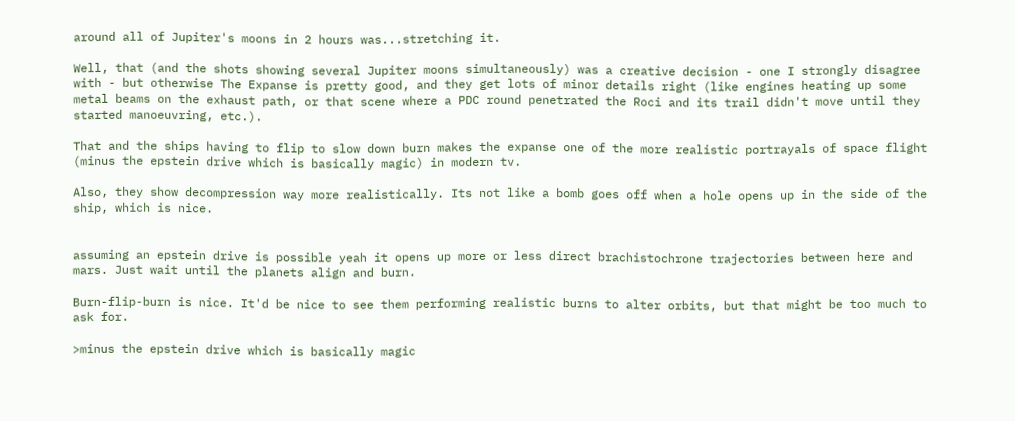around all of Jupiter's moons in 2 hours was...stretching it.

Well, that (and the shots showing several Jupiter moons simultaneously) was a creative decision - one I strongly disagree with - but otherwise The Expanse is pretty good, and they get lots of minor details right (like engines heating up some metal beams on the exhaust path, or that scene where a PDC round penetrated the Roci and its trail didn't move until they started manoeuvring, etc.).

That and the ships having to flip to slow down burn makes the expanse one of the more realistic portrayals of space flight (minus the epstein drive which is basically magic) in modern tv.

Also, they show decompression way more realistically. Its not like a bomb goes off when a hole opens up in the side of the ship, which is nice.


assuming an epstein drive is possible yeah it opens up more or less direct brachistochrone trajectories between here and mars. Just wait until the planets align and burn.

Burn-flip-burn is nice. It'd be nice to see them performing realistic burns to alter orbits, but that might be too much to ask for.

>minus the epstein drive which is basically magic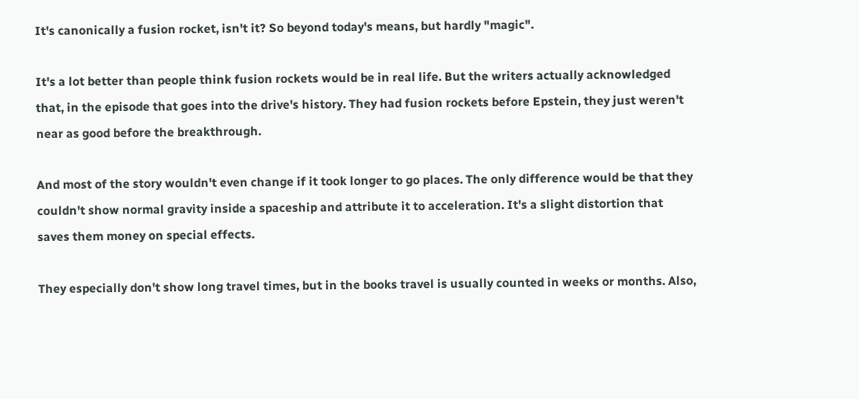It's canonically a fusion rocket, isn't it? So beyond today's means, but hardly "magic".

It's a lot better than people think fusion rockets would be in real life. But the writers actually acknowledged that, in the episode that goes into the drive's history. They had fusion rockets before Epstein, they just weren't near as good before the breakthrough.

And most of the story wouldn't even change if it took longer to go places. The only difference would be that they couldn't show normal gravity inside a spaceship and attribute it to acceleration. It's a slight distortion that saves them money on special effects.

They especially don't show long travel times, but in the books travel is usually counted in weeks or months. Also,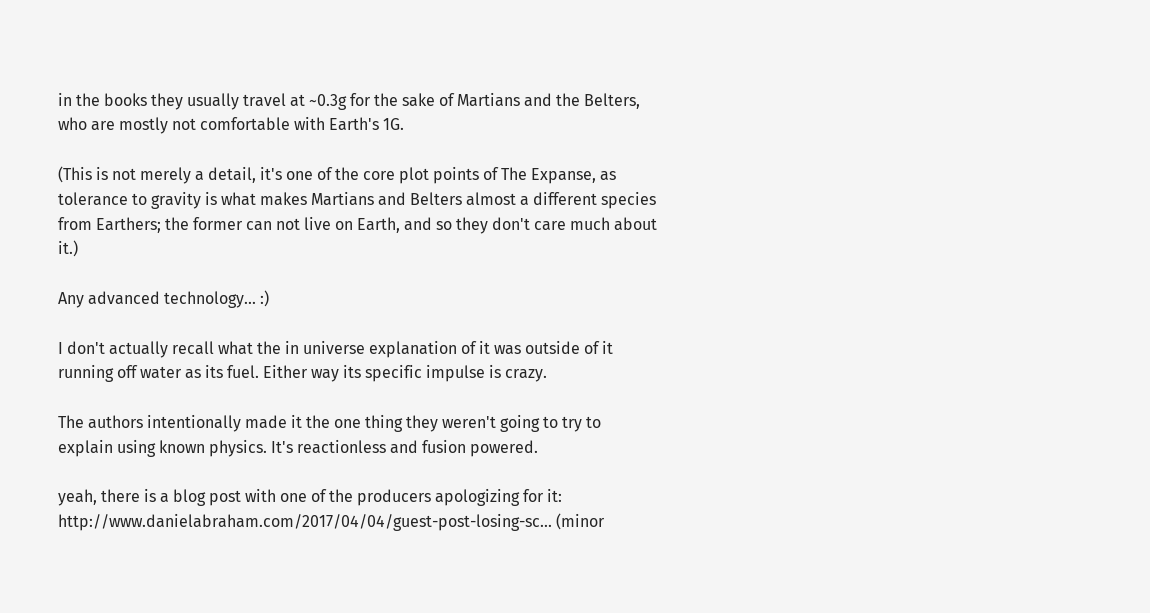in the books they usually travel at ~0.3g for the sake of Martians and the Belters, who are mostly not comfortable with Earth's 1G.

(This is not merely a detail, it's one of the core plot points of The Expanse, as tolerance to gravity is what makes Martians and Belters almost a different species from Earthers; the former can not live on Earth, and so they don't care much about it.)

Any advanced technology... :)

I don't actually recall what the in universe explanation of it was outside of it running off water as its fuel. Either way its specific impulse is crazy.

The authors intentionally made it the one thing they weren't going to try to explain using known physics. It's reactionless and fusion powered.

yeah, there is a blog post with one of the producers apologizing for it: http://www.danielabraham.com/2017/04/04/guest-post-losing-sc... (minor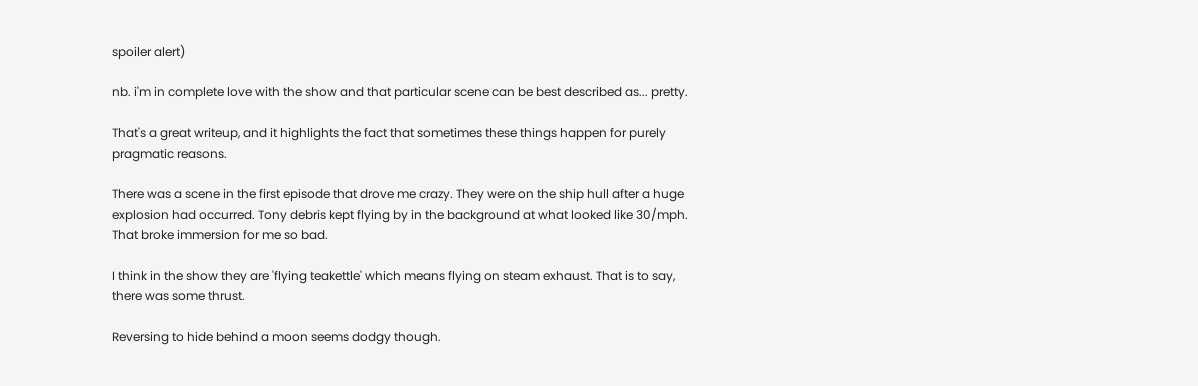spoiler alert)

nb. i'm in complete love with the show and that particular scene can be best described as... pretty.

That's a great writeup, and it highlights the fact that sometimes these things happen for purely pragmatic reasons.

There was a scene in the first episode that drove me crazy. They were on the ship hull after a huge explosion had occurred. Tony debris kept flying by in the background at what looked like 30/mph. That broke immersion for me so bad.

I think in the show they are 'flying teakettle' which means flying on steam exhaust. That is to say, there was some thrust.

Reversing to hide behind a moon seems dodgy though.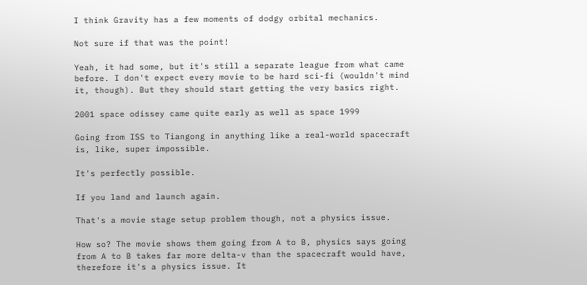I think Gravity has a few moments of dodgy orbital mechanics.

Not sure if that was the point!

Yeah, it had some, but it's still a separate league from what came before. I don't expect every movie to be hard sci-fi (wouldn't mind it, though). But they should start getting the very basics right.

2001 space odissey came quite early as well as space 1999

Going from ISS to Tiangong in anything like a real-world spacecraft is, like, super impossible.

It's perfectly possible.

If you land and launch again.

That's a movie stage setup problem though, not a physics issue.

How so? The movie shows them going from A to B, physics says going from A to B takes far more delta-v than the spacecraft would have, therefore it's a physics issue. It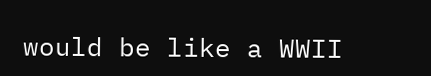would be like a WWII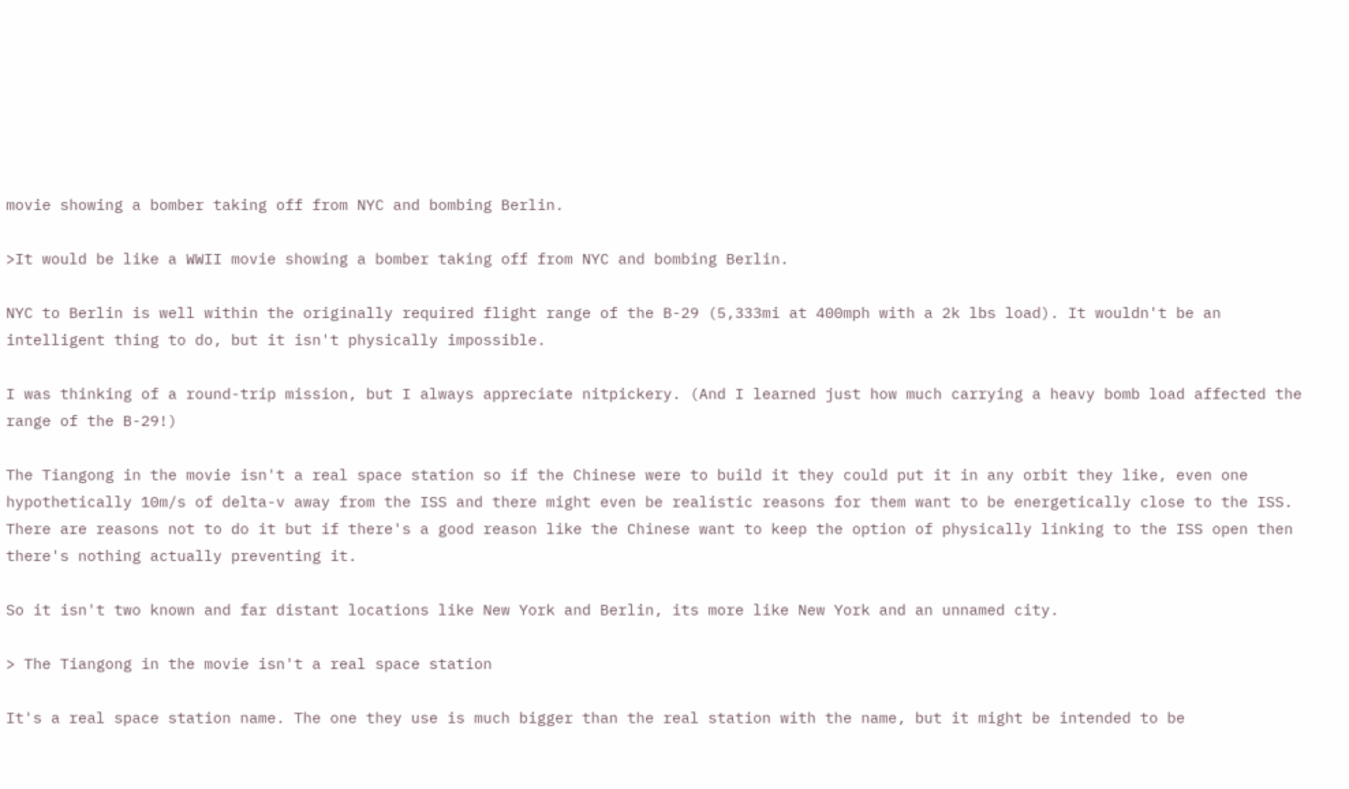movie showing a bomber taking off from NYC and bombing Berlin.

>It would be like a WWII movie showing a bomber taking off from NYC and bombing Berlin.

NYC to Berlin is well within the originally required flight range of the B-29 (5,333mi at 400mph with a 2k lbs load). It wouldn't be an intelligent thing to do, but it isn't physically impossible.

I was thinking of a round-trip mission, but I always appreciate nitpickery. (And I learned just how much carrying a heavy bomb load affected the range of the B-29!)

The Tiangong in the movie isn't a real space station so if the Chinese were to build it they could put it in any orbit they like, even one hypothetically 10m/s of delta-v away from the ISS and there might even be realistic reasons for them want to be energetically close to the ISS. There are reasons not to do it but if there's a good reason like the Chinese want to keep the option of physically linking to the ISS open then there's nothing actually preventing it.

So it isn't two known and far distant locations like New York and Berlin, its more like New York and an unnamed city.

> The Tiangong in the movie isn't a real space station

It's a real space station name. The one they use is much bigger than the real station with the name, but it might be intended to be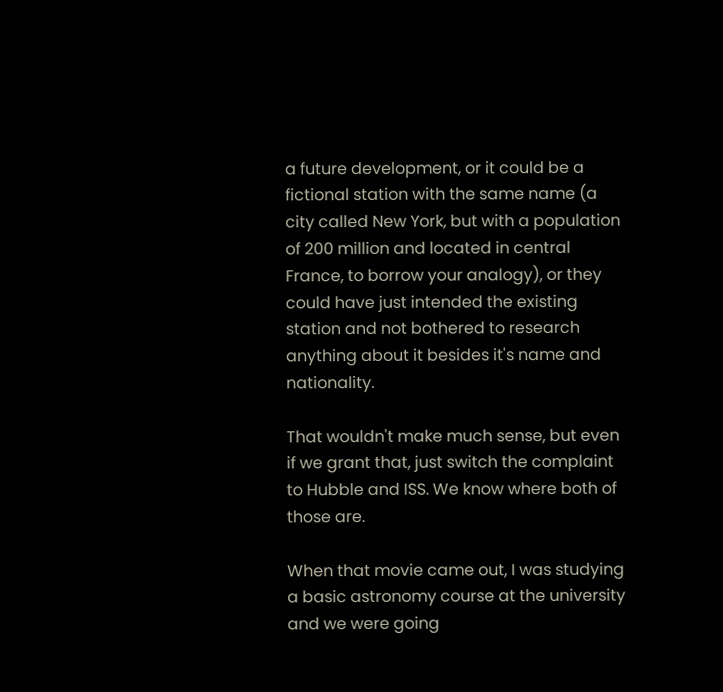a future development, or it could be a fictional station with the same name (a city called New York, but with a population of 200 million and located in central France, to borrow your analogy), or they could have just intended the existing station and not bothered to research anything about it besides it's name and nationality.

That wouldn't make much sense, but even if we grant that, just switch the complaint to Hubble and ISS. We know where both of those are.

When that movie came out, I was studying a basic astronomy course at the university and we were going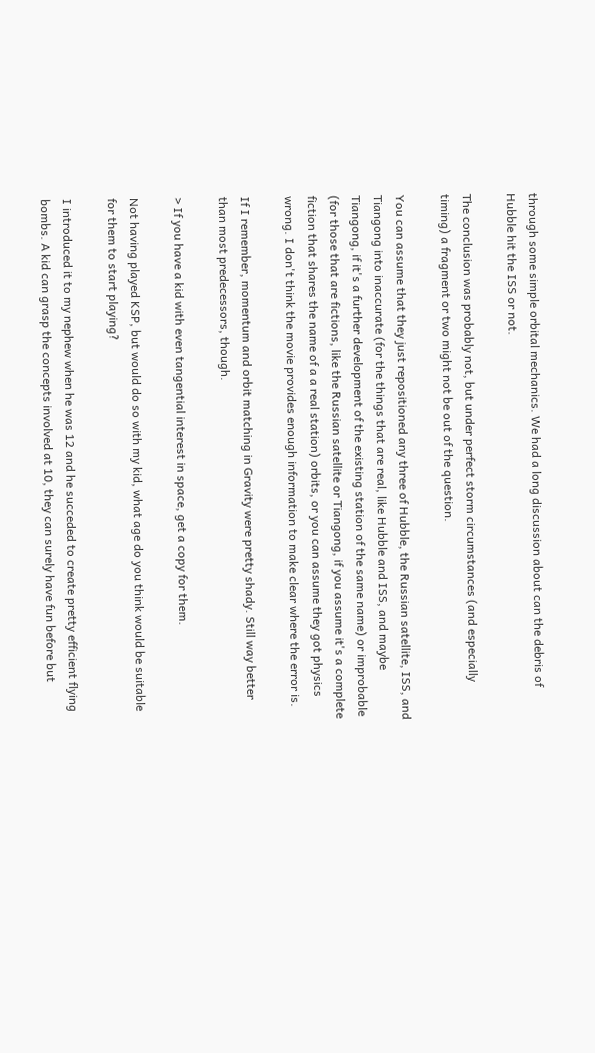through some simple orbital mechanics. We had a long discussion about can the debris of Hubble hit the ISS or not.

The conclusion was probably not, but under perfect storm circumstances (and especially timing) a fragment or two might not be out of the question.

You can assume that they just repositioned any three of Hubble, the Russian satellite, ISS, and Tiangong into inaccurate (for the things that are real, like Hubble and ISS, and maybe Tiangong, if it's a further development of the existing station of the same name) or improbable (for those that are fictions, like the Russian satellite or Tiangong, if you assume it's a complete fiction that shares the name of a a real station) orbits, or you can assume they got physics wrong. I don't think the movie provides enough information to make clear where the error is.

If I remember, momentum and orbit matching in Gravity were pretty shady. Still way better than most predecessors, though.

> If you have a kid with even tangential interest in space, get a copy for them.

Not having played KSP, but would do so with my kid, what age do you think would be suitable for them to start playing?

I introduced it to my nephew when he was 12 and he succeded to create pretty efficient flying bombs. A kid can grasp the concepts involved at 10, they can surely have fun before but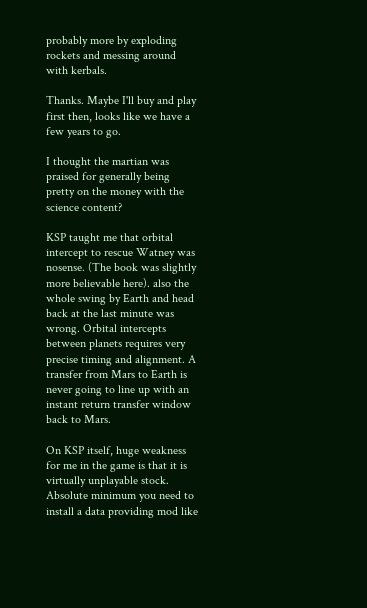probably more by exploding rockets and messing around with kerbals.

Thanks. Maybe I'll buy and play first then, looks like we have a few years to go.

I thought the martian was praised for generally being pretty on the money with the science content?

KSP taught me that orbital intercept to rescue Watney was nosense. (The book was slightly more believable here). also the whole swing by Earth and head back at the last minute was wrong. Orbital intercepts between planets requires very precise timing and alignment. A transfer from Mars to Earth is never going to line up with an instant return transfer window back to Mars.

On KSP itself, huge weakness for me in the game is that it is virtually unplayable stock. Absolute minimum you need to install a data providing mod like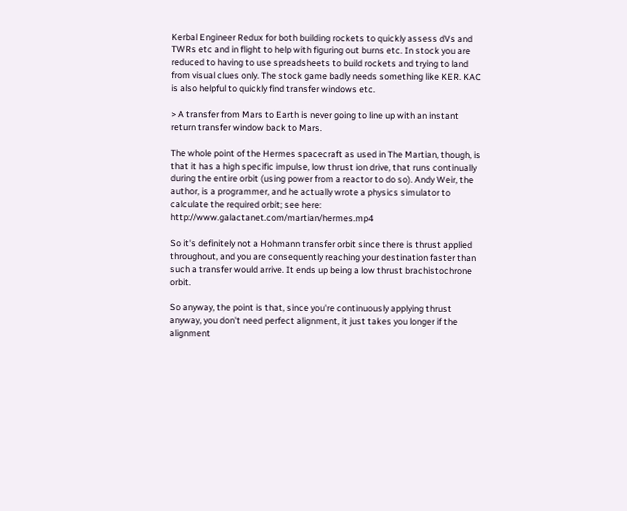Kerbal Engineer Redux for both building rockets to quickly assess dVs and TWRs etc and in flight to help with figuring out burns etc. In stock you are reduced to having to use spreadsheets to build rockets and trying to land from visual clues only. The stock game badly needs something like KER. KAC is also helpful to quickly find transfer windows etc.

> A transfer from Mars to Earth is never going to line up with an instant return transfer window back to Mars.

The whole point of the Hermes spacecraft as used in The Martian, though, is that it has a high specific impulse, low thrust ion drive, that runs continually during the entire orbit (using power from a reactor to do so). Andy Weir, the author, is a programmer, and he actually wrote a physics simulator to calculate the required orbit; see here: http://www.galactanet.com/martian/hermes.mp4

So it's definitely not a Hohmann transfer orbit since there is thrust applied throughout, and you are consequently reaching your destination faster than such a transfer would arrive. It ends up being a low thrust brachistochrone orbit.

So anyway, the point is that, since you're continuously applying thrust anyway, you don't need perfect alignment, it just takes you longer if the alignment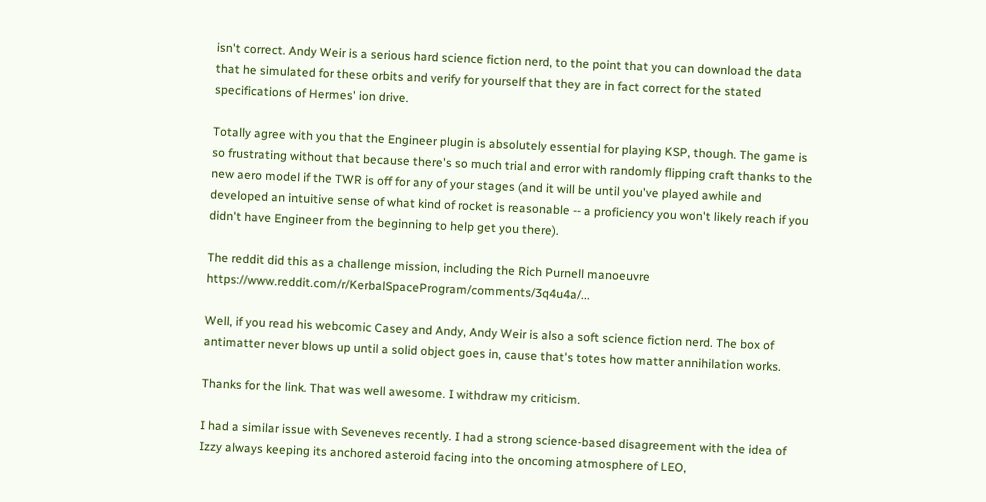isn't correct. Andy Weir is a serious hard science fiction nerd, to the point that you can download the data that he simulated for these orbits and verify for yourself that they are in fact correct for the stated specifications of Hermes' ion drive.

Totally agree with you that the Engineer plugin is absolutely essential for playing KSP, though. The game is so frustrating without that because there's so much trial and error with randomly flipping craft thanks to the new aero model if the TWR is off for any of your stages (and it will be until you've played awhile and developed an intuitive sense of what kind of rocket is reasonable -- a proficiency you won't likely reach if you didn't have Engineer from the beginning to help get you there).

The reddit did this as a challenge mission, including the Rich Purnell manoeuvre https://www.reddit.com/r/KerbalSpaceProgram/comments/3q4u4a/...

Well, if you read his webcomic Casey and Andy, Andy Weir is also a soft science fiction nerd. The box of antimatter never blows up until a solid object goes in, cause that's totes how matter annihilation works.

Thanks for the link. That was well awesome. I withdraw my criticism.

I had a similar issue with Seveneves recently. I had a strong science-based disagreement with the idea of Izzy always keeping its anchored asteroid facing into the oncoming atmosphere of LEO,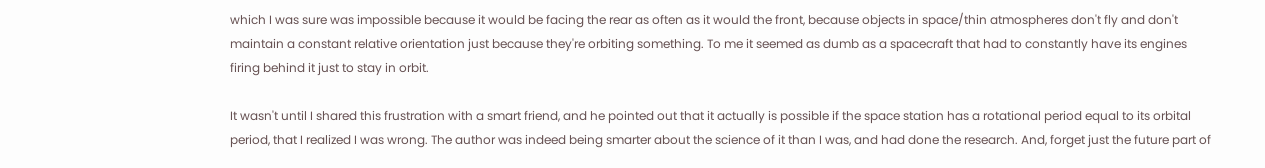which I was sure was impossible because it would be facing the rear as often as it would the front, because objects in space/thin atmospheres don't fly and don't maintain a constant relative orientation just because they're orbiting something. To me it seemed as dumb as a spacecraft that had to constantly have its engines firing behind it just to stay in orbit.

It wasn't until I shared this frustration with a smart friend, and he pointed out that it actually is possible if the space station has a rotational period equal to its orbital period, that I realized I was wrong. The author was indeed being smarter about the science of it than I was, and had done the research. And, forget just the future part of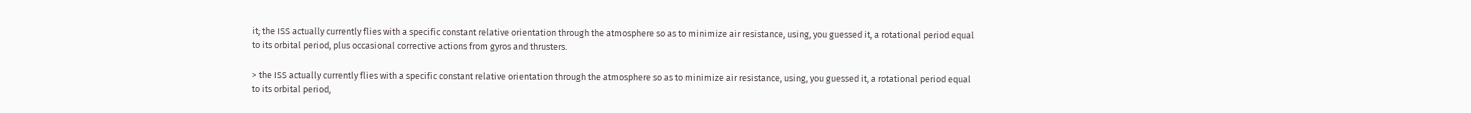it; the ISS actually currently flies with a specific constant relative orientation through the atmosphere so as to minimize air resistance, using, you guessed it, a rotational period equal to its orbital period, plus occasional corrective actions from gyros and thrusters.

> the ISS actually currently flies with a specific constant relative orientation through the atmosphere so as to minimize air resistance, using, you guessed it, a rotational period equal to its orbital period,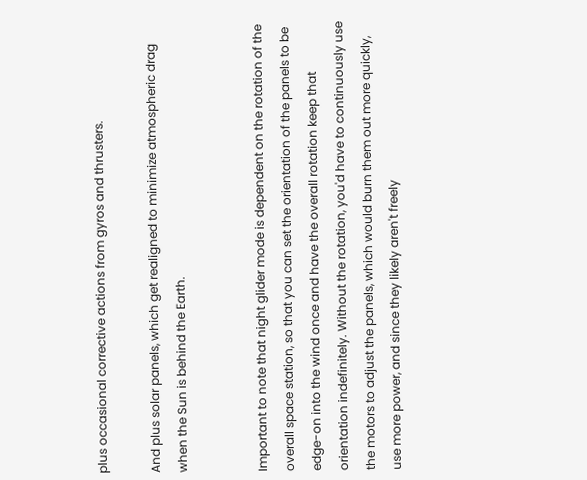plus occasional corrective actions from gyros and thrusters.

And plus solar panels, which get realigned to minimize atmospheric drag when the Sun is behind the Earth.


Important to note that night glider mode is dependent on the rotation of the overall space station, so that you can set the orientation of the panels to be edge-on into the wind once and have the overall rotation keep that orientation indefinitely. Without the rotation, you'd have to continuously use the motors to adjust the panels, which would burn them out more quickly, use more power, and since they likely aren't freely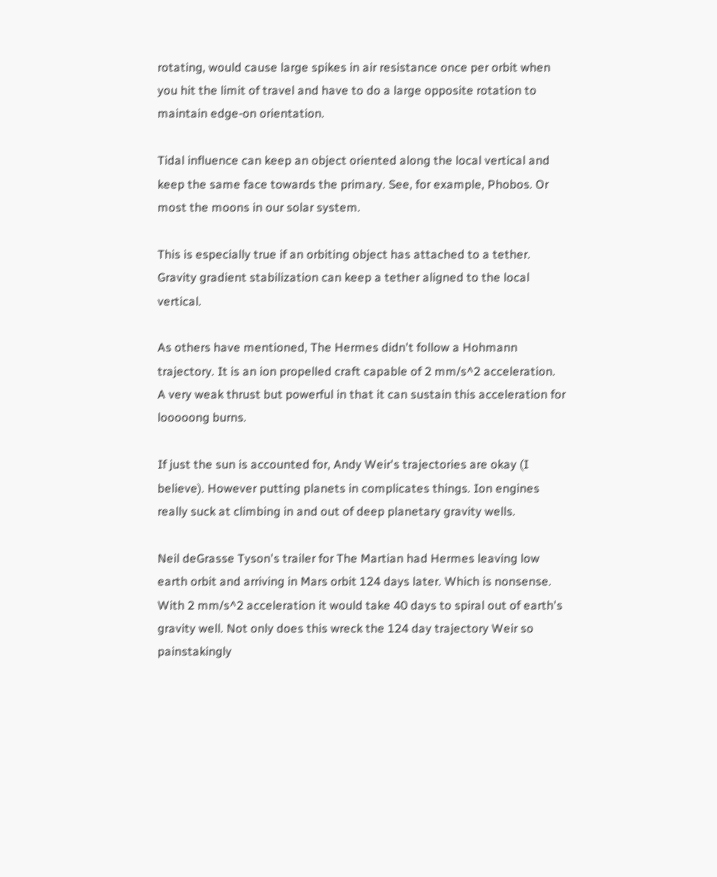rotating, would cause large spikes in air resistance once per orbit when you hit the limit of travel and have to do a large opposite rotation to maintain edge-on orientation.

Tidal influence can keep an object oriented along the local vertical and keep the same face towards the primary. See, for example, Phobos. Or most the moons in our solar system.

This is especially true if an orbiting object has attached to a tether. Gravity gradient stabilization can keep a tether aligned to the local vertical.

As others have mentioned, The Hermes didn't follow a Hohmann trajectory. It is an ion propelled craft capable of 2 mm/s^2 acceleration. A very weak thrust but powerful in that it can sustain this acceleration for looooong burns.

If just the sun is accounted for, Andy Weir's trajectories are okay (I believe). However putting planets in complicates things. Ion engines really suck at climbing in and out of deep planetary gravity wells.

Neil deGrasse Tyson's trailer for The Martian had Hermes leaving low earth orbit and arriving in Mars orbit 124 days later. Which is nonsense. With 2 mm/s^2 acceleration it would take 40 days to spiral out of earth's gravity well. Not only does this wreck the 124 day trajectory Weir so painstakingly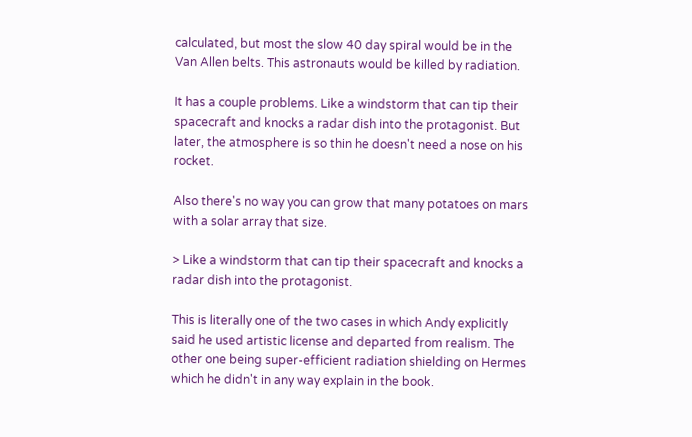calculated, but most the slow 40 day spiral would be in the Van Allen belts. This astronauts would be killed by radiation.

It has a couple problems. Like a windstorm that can tip their spacecraft and knocks a radar dish into the protagonist. But later, the atmosphere is so thin he doesn't need a nose on his rocket.

Also there's no way you can grow that many potatoes on mars with a solar array that size.

> Like a windstorm that can tip their spacecraft and knocks a radar dish into the protagonist.

This is literally one of the two cases in which Andy explicitly said he used artistic license and departed from realism. The other one being super-efficient radiation shielding on Hermes which he didn't in any way explain in the book.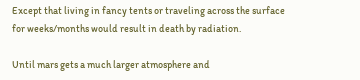Except that living in fancy tents or traveling across the surface for weeks/months would result in death by radiation.

Until mars gets a much larger atmosphere and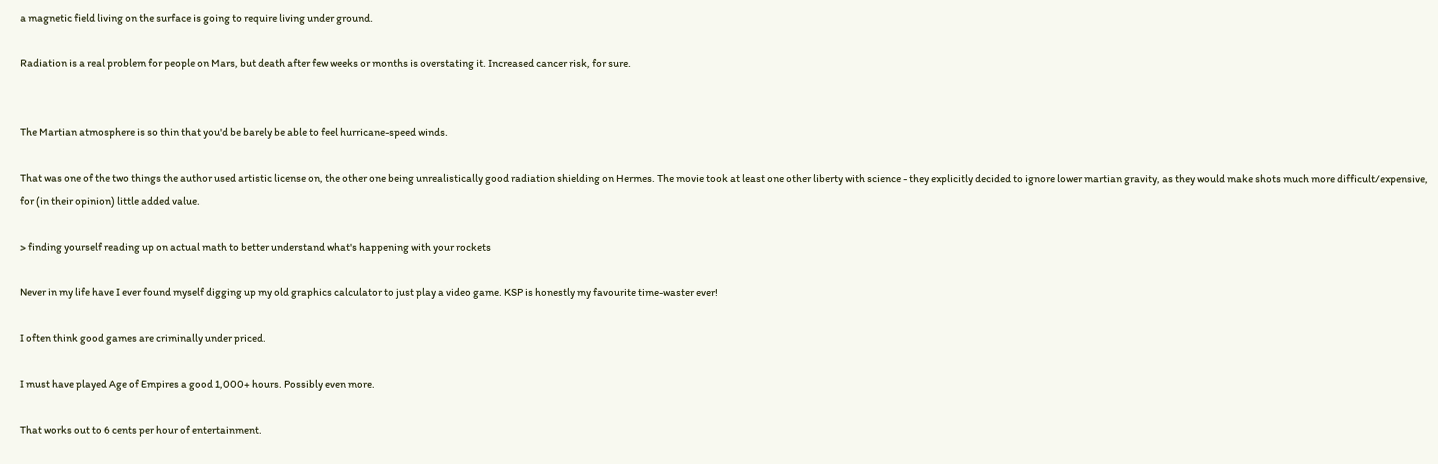a magnetic field living on the surface is going to require living under ground.

Radiation is a real problem for people on Mars, but death after few weeks or months is overstating it. Increased cancer risk, for sure.


The Martian atmosphere is so thin that you'd be barely be able to feel hurricane-speed winds.

That was one of the two things the author used artistic license on, the other one being unrealistically good radiation shielding on Hermes. The movie took at least one other liberty with science - they explicitly decided to ignore lower martian gravity, as they would make shots much more difficult/expensive, for (in their opinion) little added value.

> finding yourself reading up on actual math to better understand what's happening with your rockets

Never in my life have I ever found myself digging up my old graphics calculator to just play a video game. KSP is honestly my favourite time-waster ever!

I often think good games are criminally under priced.

I must have played Age of Empires a good 1,000+ hours. Possibly even more.

That works out to 6 cents per hour of entertainment.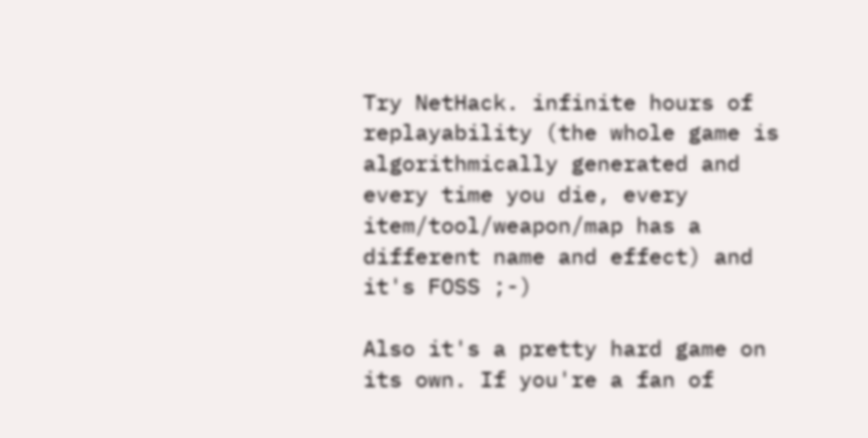Try NetHack. infinite hours of replayability (the whole game is algorithmically generated and every time you die, every item/tool/weapon/map has a different name and effect) and it's FOSS ;-)

Also it's a pretty hard game on its own. If you're a fan of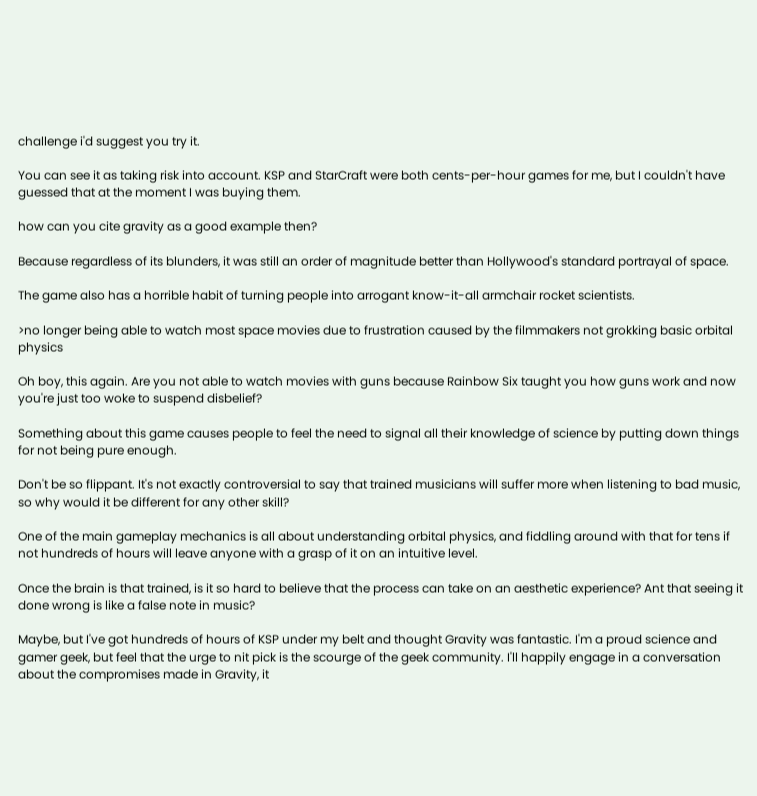challenge i'd suggest you try it.

You can see it as taking risk into account. KSP and StarCraft were both cents-per-hour games for me, but I couldn't have guessed that at the moment I was buying them.

how can you cite gravity as a good example then?

Because regardless of its blunders, it was still an order of magnitude better than Hollywood's standard portrayal of space.

The game also has a horrible habit of turning people into arrogant know-it-all armchair rocket scientists.

>no longer being able to watch most space movies due to frustration caused by the filmmakers not grokking basic orbital physics

Oh boy, this again. Are you not able to watch movies with guns because Rainbow Six taught you how guns work and now you're just too woke to suspend disbelief?

Something about this game causes people to feel the need to signal all their knowledge of science by putting down things for not being pure enough.

Don't be so flippant. It's not exactly controversial to say that trained musicians will suffer more when listening to bad music, so why would it be different for any other skill?

One of the main gameplay mechanics is all about understanding orbital physics, and fiddling around with that for tens if not hundreds of hours will leave anyone with a grasp of it on an intuitive level.

Once the brain is that trained, is it so hard to believe that the process can take on an aesthetic experience? Ant that seeing it done wrong is like a false note in music?

Maybe, but I've got hundreds of hours of KSP under my belt and thought Gravity was fantastic. I'm a proud science and gamer geek, but feel that the urge to nit pick is the scourge of the geek community. I'll happily engage in a conversation about the compromises made in Gravity, it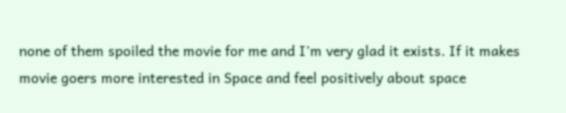none of them spoiled the movie for me and I'm very glad it exists. If it makes movie goers more interested in Space and feel positively about space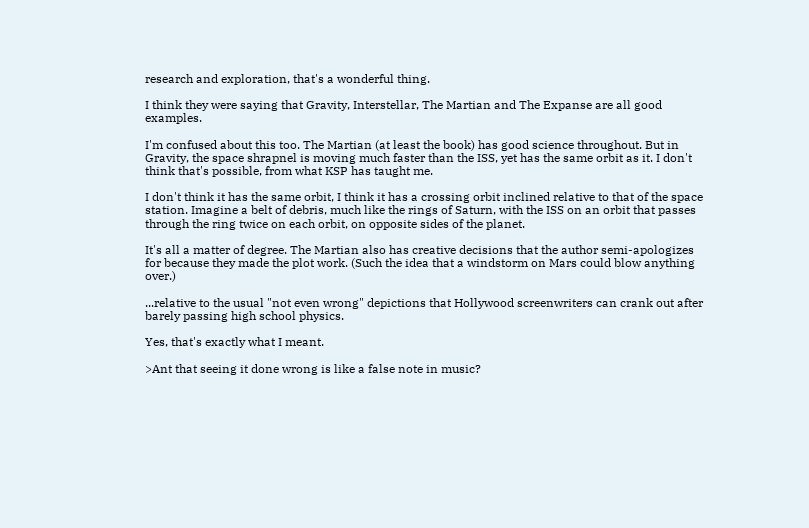research and exploration, that's a wonderful thing.

I think they were saying that Gravity, Interstellar, The Martian and The Expanse are all good examples.

I'm confused about this too. The Martian (at least the book) has good science throughout. But in Gravity, the space shrapnel is moving much faster than the ISS, yet has the same orbit as it. I don't think that's possible, from what KSP has taught me.

I don't think it has the same orbit, I think it has a crossing orbit inclined relative to that of the space station. Imagine a belt of debris, much like the rings of Saturn, with the ISS on an orbit that passes through the ring twice on each orbit, on opposite sides of the planet.

It's all a matter of degree. The Martian also has creative decisions that the author semi-apologizes for because they made the plot work. (Such the idea that a windstorm on Mars could blow anything over.)

...relative to the usual "not even wrong" depictions that Hollywood screenwriters can crank out after barely passing high school physics.

Yes, that's exactly what I meant.

>Ant that seeing it done wrong is like a false note in music?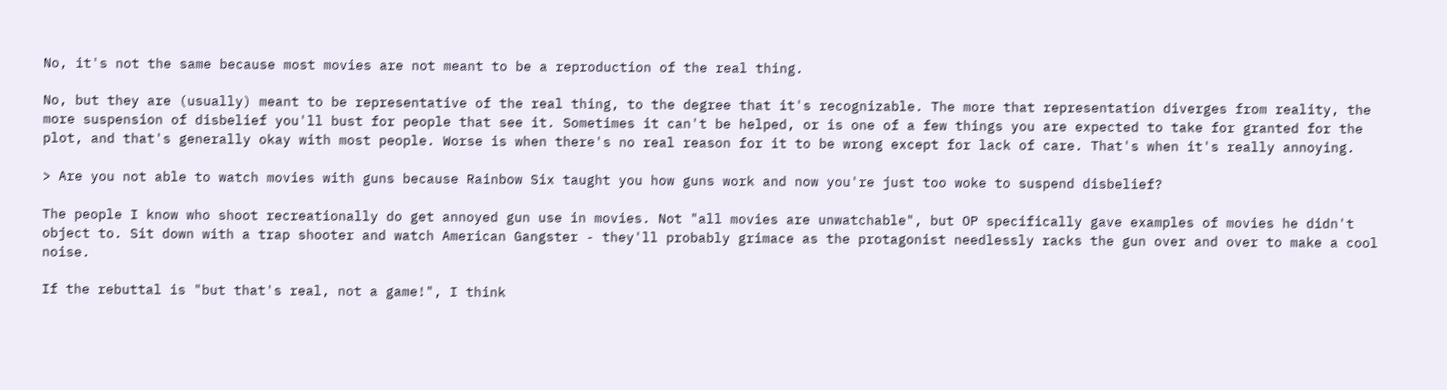No, it's not the same because most movies are not meant to be a reproduction of the real thing.

No, but they are (usually) meant to be representative of the real thing, to the degree that it's recognizable. The more that representation diverges from reality, the more suspension of disbelief you'll bust for people that see it. Sometimes it can't be helped, or is one of a few things you are expected to take for granted for the plot, and that's generally okay with most people. Worse is when there's no real reason for it to be wrong except for lack of care. That's when it's really annoying.

> Are you not able to watch movies with guns because Rainbow Six taught you how guns work and now you're just too woke to suspend disbelief?

The people I know who shoot recreationally do get annoyed gun use in movies. Not "all movies are unwatchable", but OP specifically gave examples of movies he didn't object to. Sit down with a trap shooter and watch American Gangster - they'll probably grimace as the protagonist needlessly racks the gun over and over to make a cool noise.

If the rebuttal is "but that's real, not a game!", I think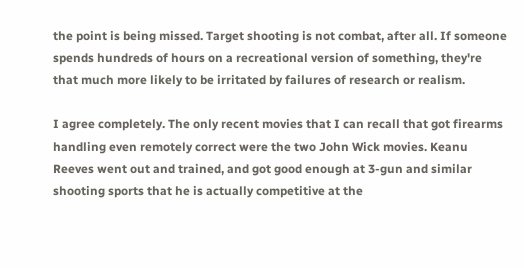the point is being missed. Target shooting is not combat, after all. If someone spends hundreds of hours on a recreational version of something, they're that much more likely to be irritated by failures of research or realism.

I agree completely. The only recent movies that I can recall that got firearms handling even remotely correct were the two John Wick movies. Keanu Reeves went out and trained, and got good enough at 3-gun and similar shooting sports that he is actually competitive at the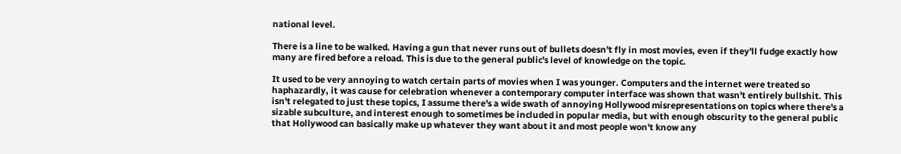national level.

There is a line to be walked. Having a gun that never runs out of bullets doesn't fly in most movies, even if they'll fudge exactly how many are fired before a reload. This is due to the general public's level of knowledge on the topic.

It used to be very annoying to watch certain parts of movies when I was younger. Computers and the internet were treated so haphazardly, it was cause for celebration whenever a contemporary computer interface was shown that wasn't entirely bullshit. This isn't relegated to just these topics, I assume there's a wide swath of annoying Hollywood misrepresentations on topics where there's a sizable subculture, and interest enough to sometimes be included in popular media, but with enough obscurity to the general public that Hollywood can basically make up whatever they want about it and most people won't know any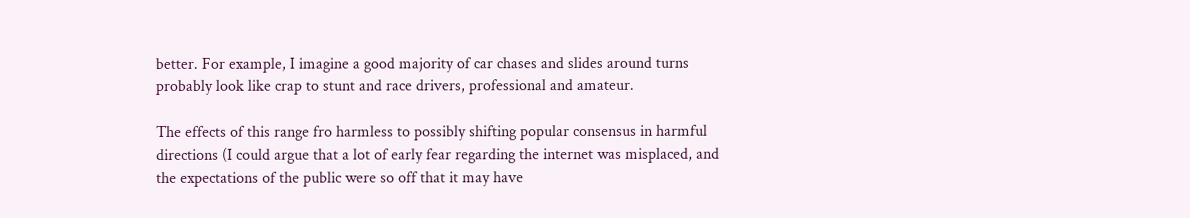better. For example, I imagine a good majority of car chases and slides around turns probably look like crap to stunt and race drivers, professional and amateur.

The effects of this range fro harmless to possibly shifting popular consensus in harmful directions (I could argue that a lot of early fear regarding the internet was misplaced, and the expectations of the public were so off that it may have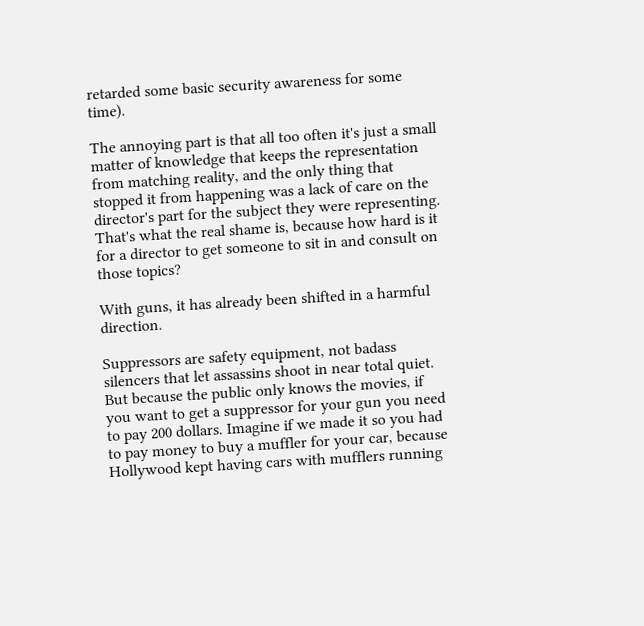retarded some basic security awareness for some time).

The annoying part is that all too often it's just a small matter of knowledge that keeps the representation from matching reality, and the only thing that stopped it from happening was a lack of care on the director's part for the subject they were representing. That's what the real shame is, because how hard is it for a director to get someone to sit in and consult on those topics?

With guns, it has already been shifted in a harmful direction.

Suppressors are safety equipment, not badass silencers that let assassins shoot in near total quiet. But because the public only knows the movies, if you want to get a suppressor for your gun you need to pay 200 dollars. Imagine if we made it so you had to pay money to buy a muffler for your car, because Hollywood kept having cars with mufflers running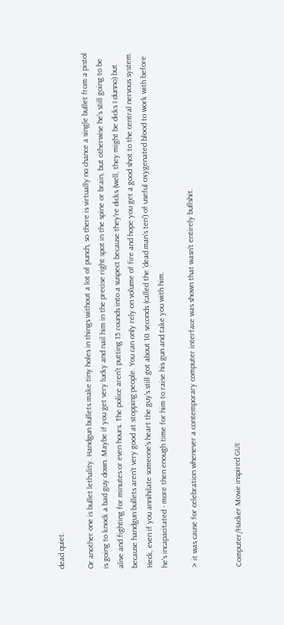dead quiet.

Or another one is bullet lethality. Handgun bullets make tiny holes in things without a lot of punch, so there is virtually no chance a single bullet from a pistol is going to knock a bad guy down. Maybe if you get very lucky and nail him in the precise right spot in the spine or brain, but otherwise he's still going to be alive and fighting for minutes or even hours. The police aren't putting 15 rounds into a suspect because they're dicks (well, they might be dicks I dunno) but because handgun bullets aren't very good at stopping people. You can only rely on volume of fire and hope you get a good shot to the central nervous system. Heck, even if you annihilate someone's heart the guy's still got about 10 seconds (called the 'dead man's ten') of useful oxygenated blood to work with before he's incapacitated - more then enough time for him to raise his gun and take you with him.

> it was cause for celebration whenever a contemporary computer interface was shown that wasn't entirely bullshit.


Computer/Hacker Movie inspired GUI: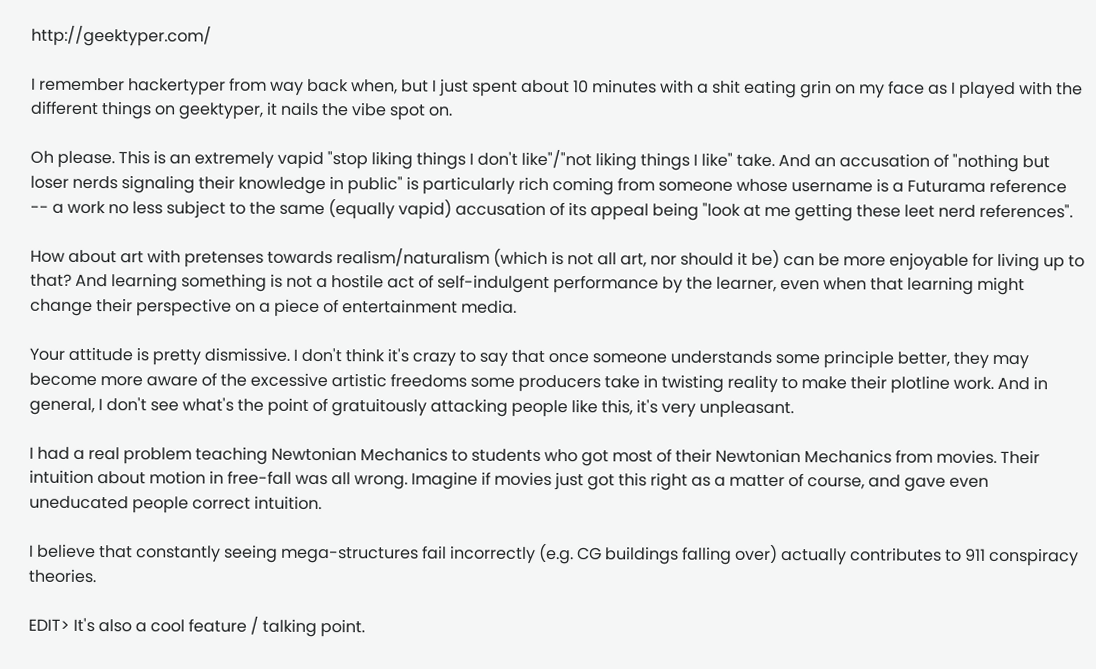http://geektyper.com/

I remember hackertyper from way back when, but I just spent about 10 minutes with a shit eating grin on my face as I played with the different things on geektyper, it nails the vibe spot on.

Oh please. This is an extremely vapid "stop liking things I don't like"/"not liking things I like" take. And an accusation of "nothing but loser nerds signaling their knowledge in public" is particularly rich coming from someone whose username is a Futurama reference -- a work no less subject to the same (equally vapid) accusation of its appeal being "look at me getting these leet nerd references".

How about art with pretenses towards realism/naturalism (which is not all art, nor should it be) can be more enjoyable for living up to that? And learning something is not a hostile act of self-indulgent performance by the learner, even when that learning might change their perspective on a piece of entertainment media.

Your attitude is pretty dismissive. I don't think it's crazy to say that once someone understands some principle better, they may become more aware of the excessive artistic freedoms some producers take in twisting reality to make their plotline work. And in general, I don't see what's the point of gratuitously attacking people like this, it's very unpleasant.

I had a real problem teaching Newtonian Mechanics to students who got most of their Newtonian Mechanics from movies. Their intuition about motion in free-fall was all wrong. Imagine if movies just got this right as a matter of course, and gave even uneducated people correct intuition.

I believe that constantly seeing mega-structures fail incorrectly (e.g. CG buildings falling over) actually contributes to 911 conspiracy theories.

EDIT> It's also a cool feature / talking point.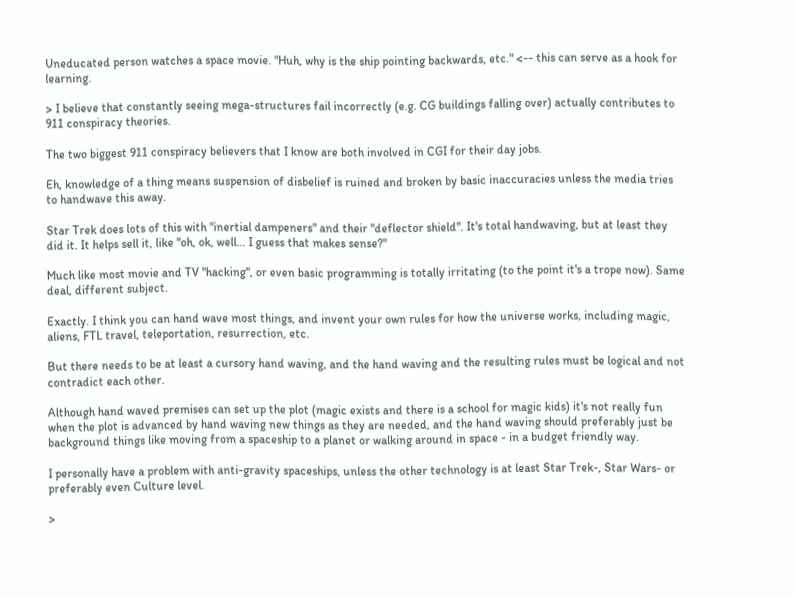Uneducated person watches a space movie. "Huh, why is the ship pointing backwards, etc." <-- this can serve as a hook for learning.

> I believe that constantly seeing mega-structures fail incorrectly (e.g. CG buildings falling over) actually contributes to 911 conspiracy theories.

The two biggest 911 conspiracy believers that I know are both involved in CGI for their day jobs.

Eh, knowledge of a thing means suspension of disbelief is ruined and broken by basic inaccuracies unless the media tries to handwave this away.

Star Trek does lots of this with "inertial dampeners" and their "deflector shield". It's total handwaving, but at least they did it. It helps sell it, like "oh, ok, well... I guess that makes sense?"

Much like most movie and TV "hacking", or even basic programming is totally irritating (to the point it's a trope now). Same deal, different subject.

Exactly. I think you can hand wave most things, and invent your own rules for how the universe works, including magic, aliens, FTL travel, teleportation, resurrection, etc.

But there needs to be at least a cursory hand waving, and the hand waving and the resulting rules must be logical and not contradict each other.

Although hand waved premises can set up the plot (magic exists and there is a school for magic kids) it's not really fun when the plot is advanced by hand waving new things as they are needed, and the hand waving should preferably just be background things like moving from a spaceship to a planet or walking around in space - in a budget friendly way.

I personally have a problem with anti-gravity spaceships, unless the other technology is at least Star Trek-, Star Wars- or preferably even Culture level.

>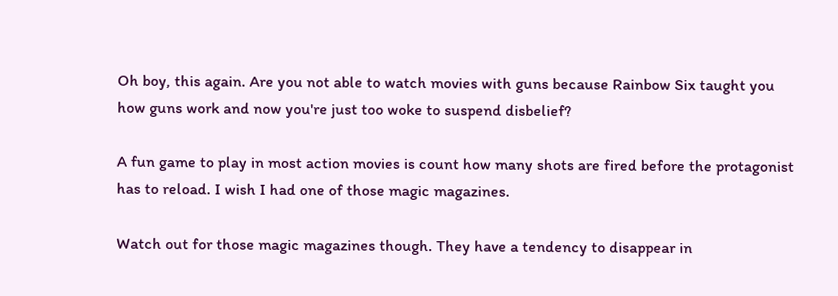Oh boy, this again. Are you not able to watch movies with guns because Rainbow Six taught you how guns work and now you're just too woke to suspend disbelief?

A fun game to play in most action movies is count how many shots are fired before the protagonist has to reload. I wish I had one of those magic magazines.

Watch out for those magic magazines though. They have a tendency to disappear in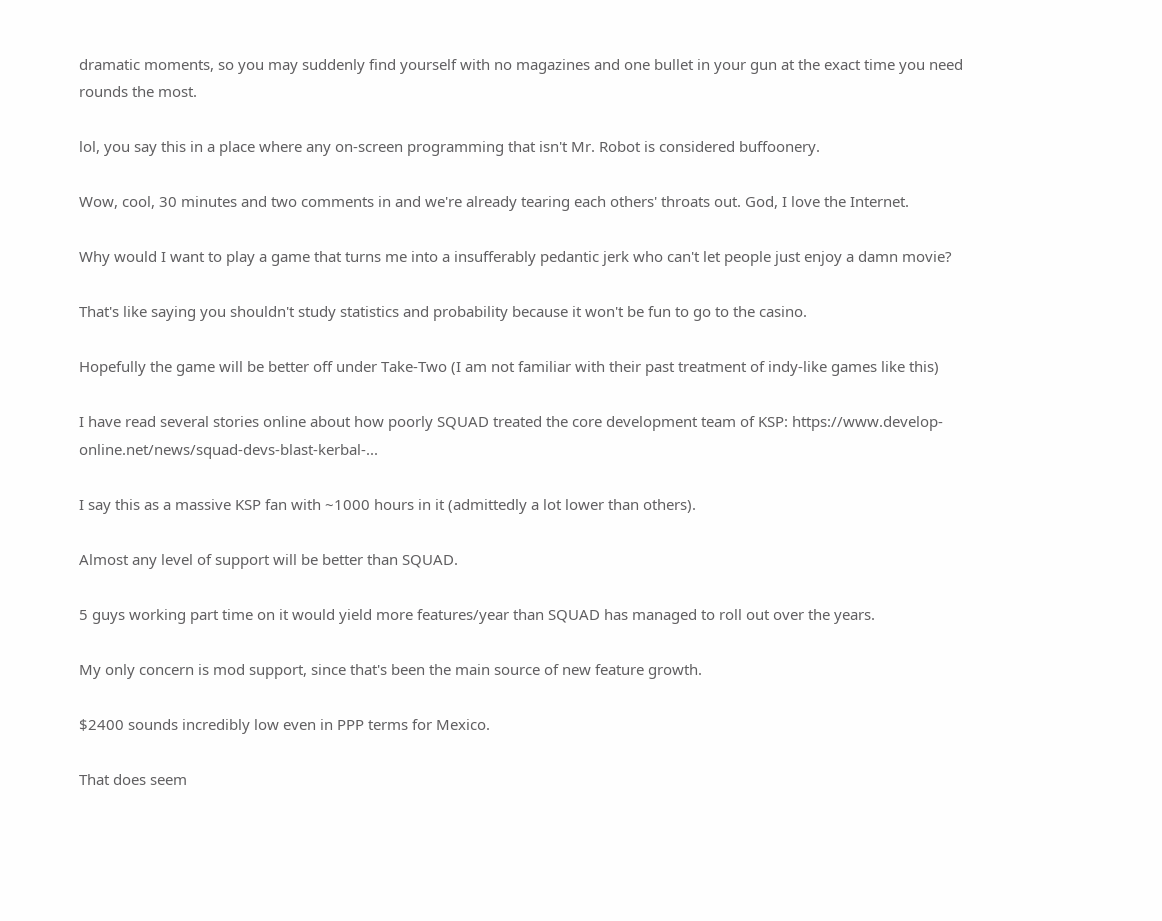dramatic moments, so you may suddenly find yourself with no magazines and one bullet in your gun at the exact time you need rounds the most.

lol, you say this in a place where any on-screen programming that isn't Mr. Robot is considered buffoonery.

Wow, cool, 30 minutes and two comments in and we're already tearing each others' throats out. God, I love the Internet.

Why would I want to play a game that turns me into a insufferably pedantic jerk who can't let people just enjoy a damn movie?

That's like saying you shouldn't study statistics and probability because it won't be fun to go to the casino.

Hopefully the game will be better off under Take-Two (I am not familiar with their past treatment of indy-like games like this)

I have read several stories online about how poorly SQUAD treated the core development team of KSP: https://www.develop-online.net/news/squad-devs-blast-kerbal-...

I say this as a massive KSP fan with ~1000 hours in it (admittedly a lot lower than others).

Almost any level of support will be better than SQUAD.

5 guys working part time on it would yield more features/year than SQUAD has managed to roll out over the years.

My only concern is mod support, since that's been the main source of new feature growth.

$2400 sounds incredibly low even in PPP terms for Mexico.

That does seem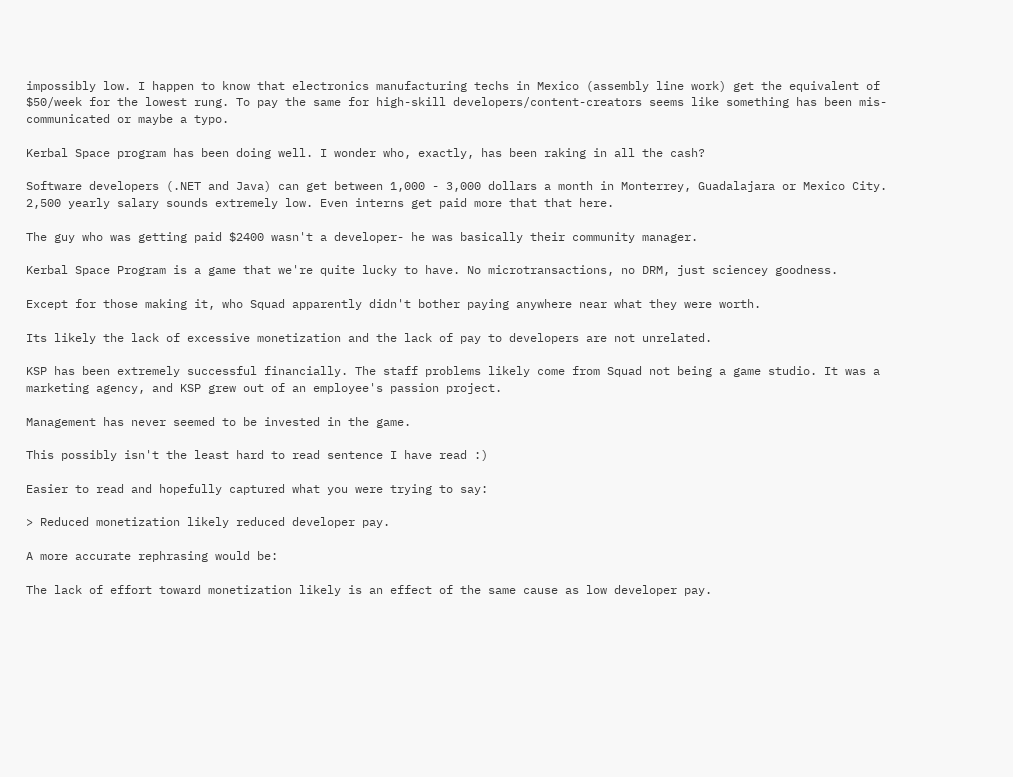impossibly low. I happen to know that electronics manufacturing techs in Mexico (assembly line work) get the equivalent of $50/week for the lowest rung. To pay the same for high-skill developers/content-creators seems like something has been mis-communicated or maybe a typo.

Kerbal Space program has been doing well. I wonder who, exactly, has been raking in all the cash?

Software developers (.NET and Java) can get between 1,000 - 3,000 dollars a month in Monterrey, Guadalajara or Mexico City. 2,500 yearly salary sounds extremely low. Even interns get paid more that that here.

The guy who was getting paid $2400 wasn't a developer- he was basically their community manager.

Kerbal Space Program is a game that we're quite lucky to have. No microtransactions, no DRM, just sciencey goodness.

Except for those making it, who Squad apparently didn't bother paying anywhere near what they were worth.

Its likely the lack of excessive monetization and the lack of pay to developers are not unrelated.

KSP has been extremely successful financially. The staff problems likely come from Squad not being a game studio. It was a marketing agency, and KSP grew out of an employee's passion project.

Management has never seemed to be invested in the game.

This possibly isn't the least hard to read sentence I have read :)

Easier to read and hopefully captured what you were trying to say:

> Reduced monetization likely reduced developer pay.

A more accurate rephrasing would be:

The lack of effort toward monetization likely is an effect of the same cause as low developer pay.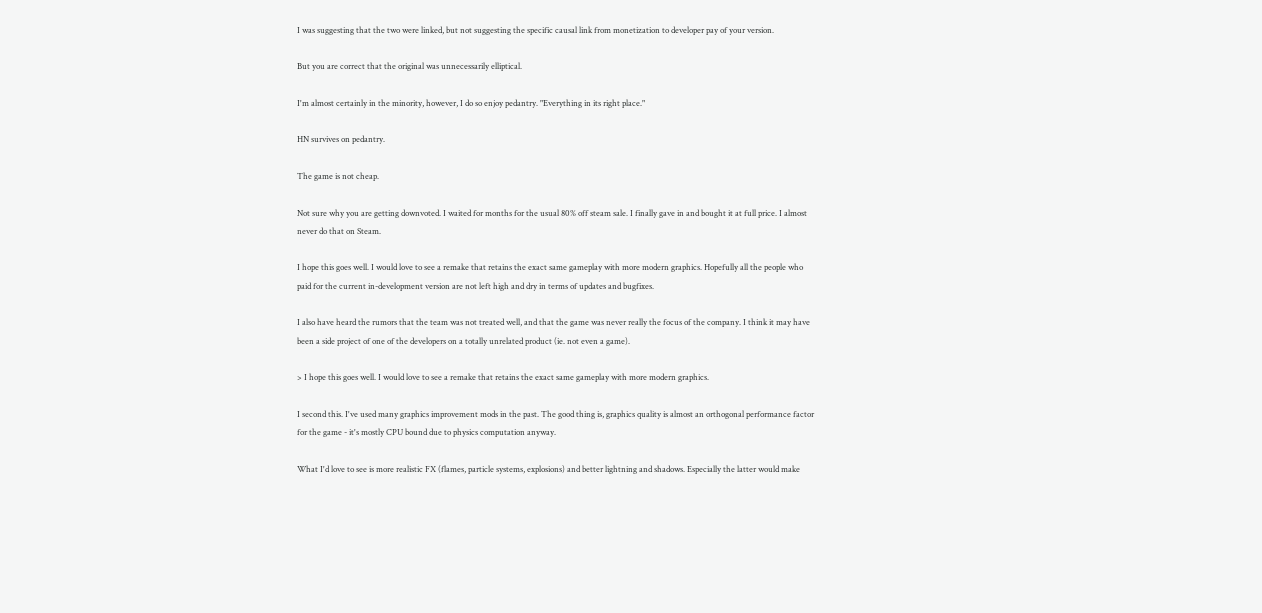I was suggesting that the two were linked, but not suggesting the specific causal link from monetization to developer pay of your version.

But you are correct that the original was unnecessarily elliptical.

I'm almost certainly in the minority, however, I do so enjoy pedantry. "Everything in its right place."

HN survives on pedantry.

The game is not cheap.

Not sure why you are getting downvoted. I waited for months for the usual 80% off steam sale. I finally gave in and bought it at full price. I almost never do that on Steam.

I hope this goes well. I would love to see a remake that retains the exact same gameplay with more modern graphics. Hopefully all the people who paid for the current in-development version are not left high and dry in terms of updates and bugfixes.

I also have heard the rumors that the team was not treated well, and that the game was never really the focus of the company. I think it may have been a side project of one of the developers on a totally unrelated product (ie. not even a game).

> I hope this goes well. I would love to see a remake that retains the exact same gameplay with more modern graphics.

I second this. I've used many graphics improvement mods in the past. The good thing is, graphics quality is almost an orthogonal performance factor for the game - it's mostly CPU bound due to physics computation anyway.

What I'd love to see is more realistic FX (flames, particle systems, explosions) and better lightning and shadows. Especially the latter would make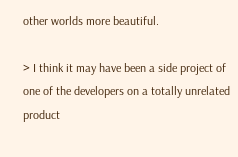other worlds more beautiful.

> I think it may have been a side project of one of the developers on a totally unrelated product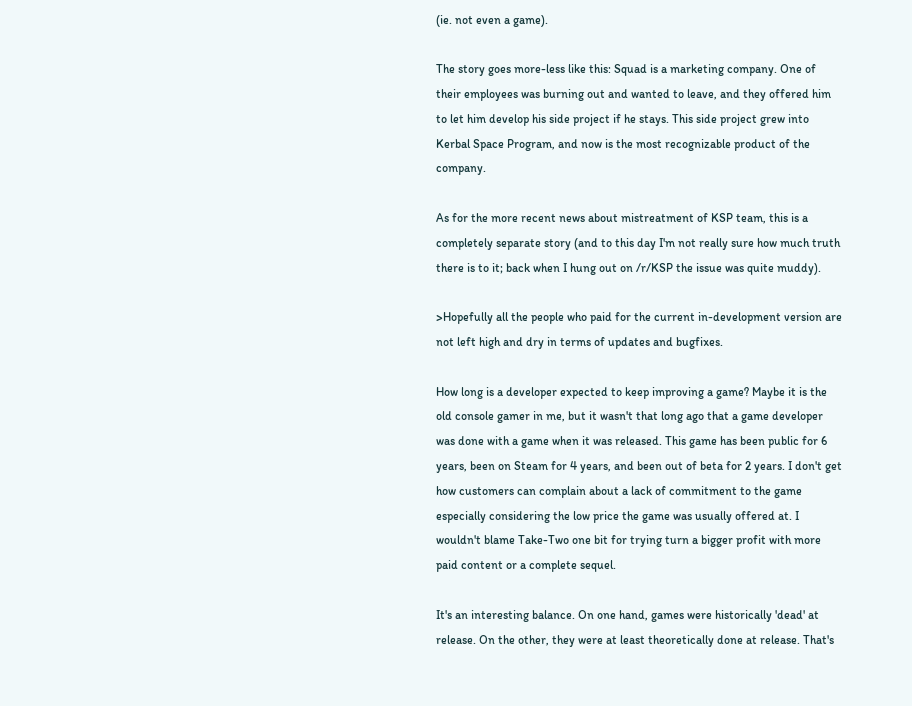(ie. not even a game).

The story goes more-less like this: Squad is a marketing company. One of their employees was burning out and wanted to leave, and they offered him to let him develop his side project if he stays. This side project grew into Kerbal Space Program, and now is the most recognizable product of the company.

As for the more recent news about mistreatment of KSP team, this is a completely separate story (and to this day I'm not really sure how much truth there is to it; back when I hung out on /r/KSP the issue was quite muddy).

>Hopefully all the people who paid for the current in-development version are not left high and dry in terms of updates and bugfixes.

How long is a developer expected to keep improving a game? Maybe it is the old console gamer in me, but it wasn't that long ago that a game developer was done with a game when it was released. This game has been public for 6 years, been on Steam for 4 years, and been out of beta for 2 years. I don't get how customers can complain about a lack of commitment to the game especially considering the low price the game was usually offered at. I wouldn't blame Take-Two one bit for trying turn a bigger profit with more paid content or a complete sequel.

It's an interesting balance. On one hand, games were historically 'dead' at release. On the other, they were at least theoretically done at release. That's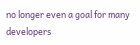no longer even a goal for many developers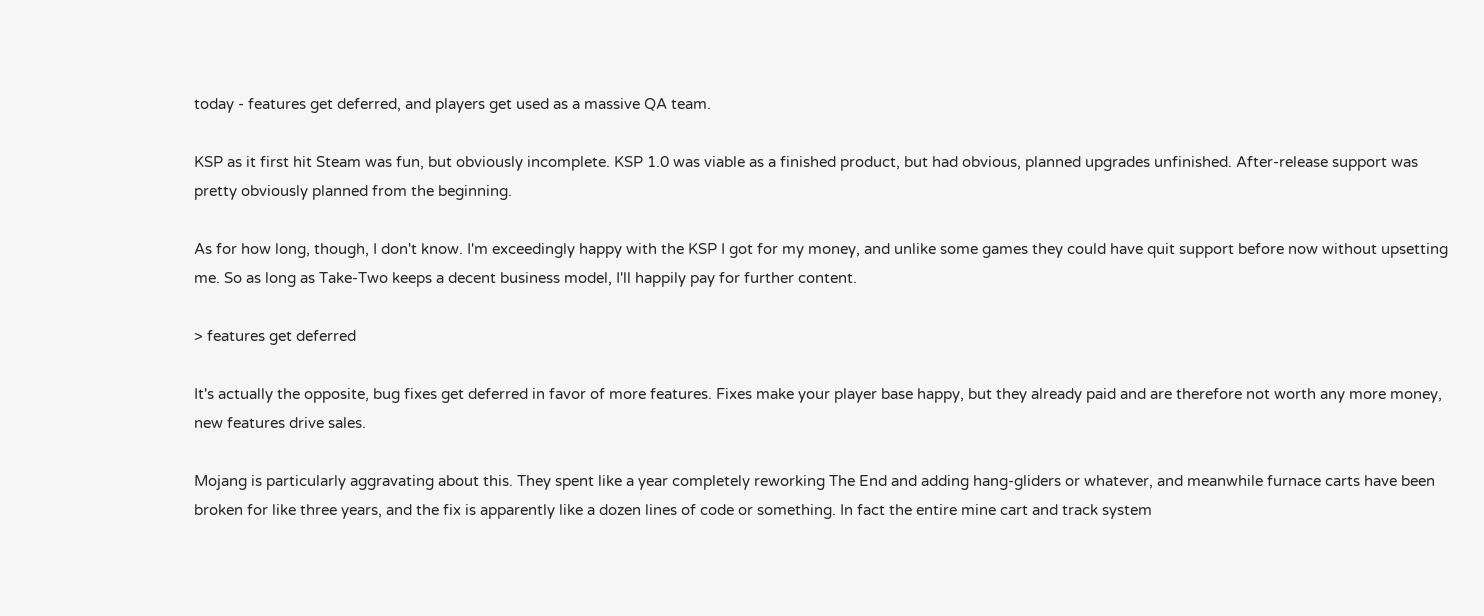today - features get deferred, and players get used as a massive QA team.

KSP as it first hit Steam was fun, but obviously incomplete. KSP 1.0 was viable as a finished product, but had obvious, planned upgrades unfinished. After-release support was pretty obviously planned from the beginning.

As for how long, though, I don't know. I'm exceedingly happy with the KSP I got for my money, and unlike some games they could have quit support before now without upsetting me. So as long as Take-Two keeps a decent business model, I'll happily pay for further content.

> features get deferred

It's actually the opposite, bug fixes get deferred in favor of more features. Fixes make your player base happy, but they already paid and are therefore not worth any more money, new features drive sales.

Mojang is particularly aggravating about this. They spent like a year completely reworking The End and adding hang-gliders or whatever, and meanwhile furnace carts have been broken for like three years, and the fix is apparently like a dozen lines of code or something. In fact the entire mine cart and track system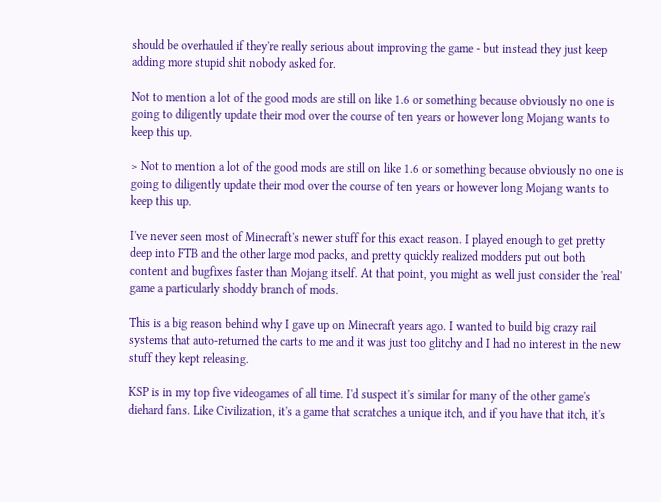should be overhauled if they're really serious about improving the game - but instead they just keep adding more stupid shit nobody asked for.

Not to mention a lot of the good mods are still on like 1.6 or something because obviously no one is going to diligently update their mod over the course of ten years or however long Mojang wants to keep this up.

> Not to mention a lot of the good mods are still on like 1.6 or something because obviously no one is going to diligently update their mod over the course of ten years or however long Mojang wants to keep this up.

I've never seen most of Minecraft's newer stuff for this exact reason. I played enough to get pretty deep into FTB and the other large mod packs, and pretty quickly realized modders put out both content and bugfixes faster than Mojang itself. At that point, you might as well just consider the 'real' game a particularly shoddy branch of mods.

This is a big reason behind why I gave up on Minecraft years ago. I wanted to build big crazy rail systems that auto-returned the carts to me and it was just too glitchy and I had no interest in the new stuff they kept releasing.

KSP is in my top five videogames of all time. I'd suspect it's similar for many of the other game's diehard fans. Like Civilization, it's a game that scratches a unique itch, and if you have that itch, it's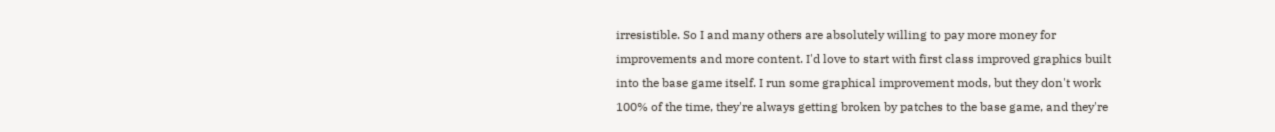irresistible. So I and many others are absolutely willing to pay more money for improvements and more content. I'd love to start with first class improved graphics built into the base game itself. I run some graphical improvement mods, but they don't work 100% of the time, they're always getting broken by patches to the base game, and they're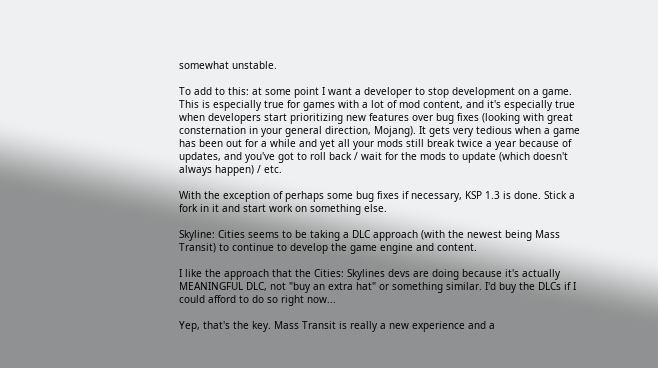somewhat unstable.

To add to this: at some point I want a developer to stop development on a game. This is especially true for games with a lot of mod content, and it's especially true when developers start prioritizing new features over bug fixes (looking with great consternation in your general direction, Mojang). It gets very tedious when a game has been out for a while and yet all your mods still break twice a year because of updates, and you've got to roll back / wait for the mods to update (which doesn't always happen) / etc.

With the exception of perhaps some bug fixes if necessary, KSP 1.3 is done. Stick a fork in it and start work on something else.

Skyline: Cities seems to be taking a DLC approach (with the newest being Mass Transit) to continue to develop the game engine and content.

I like the approach that the Cities: Skylines devs are doing because it's actually MEANINGFUL DLC, not "buy an extra hat" or something similar. I'd buy the DLCs if I could afford to do so right now...

Yep, that's the key. Mass Transit is really a new experience and a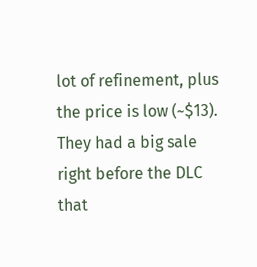lot of refinement, plus the price is low (~$13). They had a big sale right before the DLC that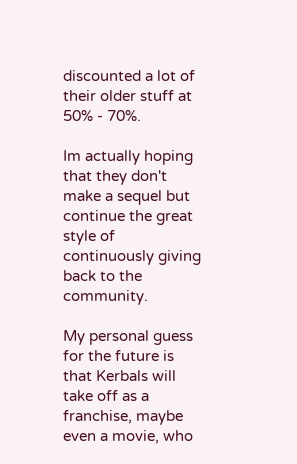discounted a lot of their older stuff at 50% - 70%.

Im actually hoping that they don't make a sequel but continue the great style of continuously giving back to the community.

My personal guess for the future is that Kerbals will take off as a franchise, maybe even a movie, who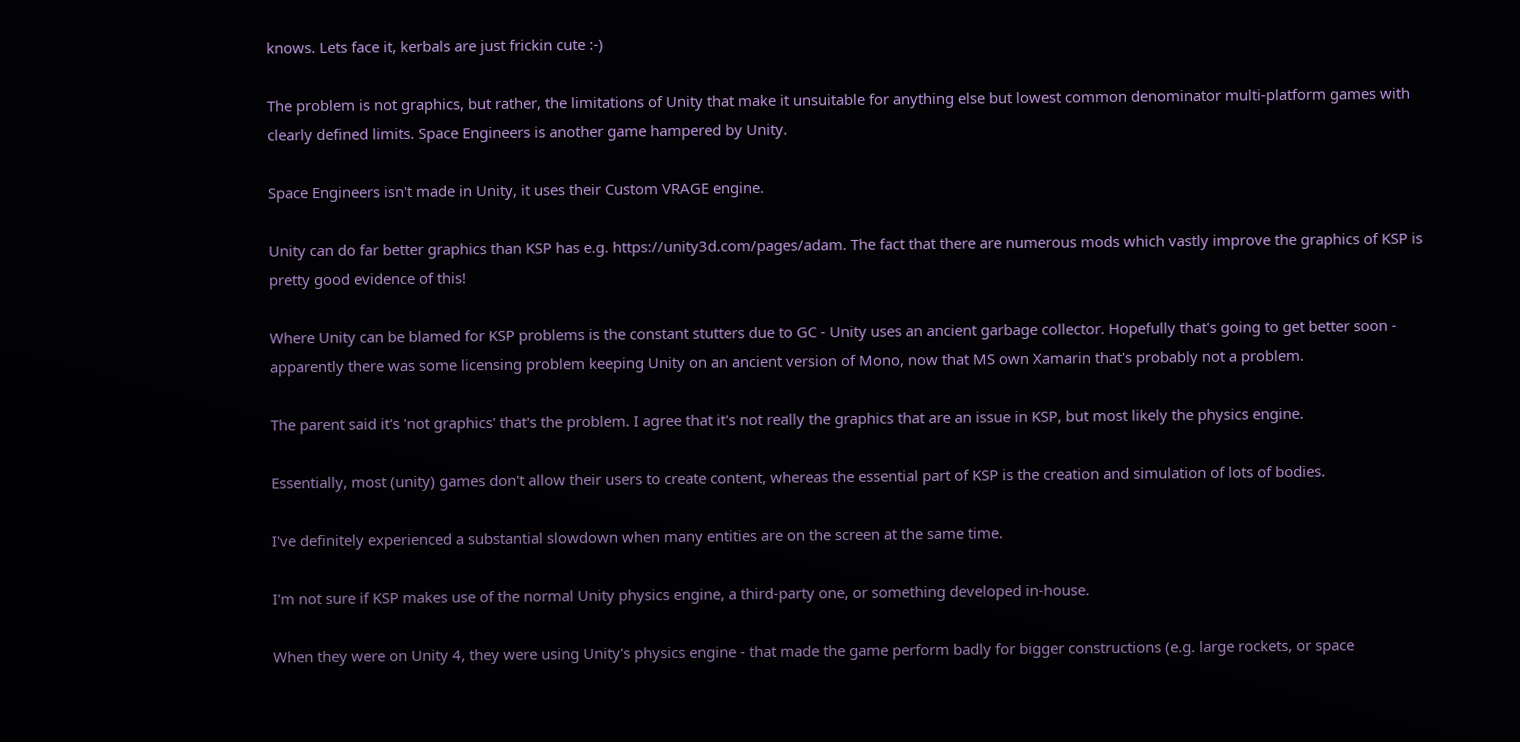knows. Lets face it, kerbals are just frickin cute :-)

The problem is not graphics, but rather, the limitations of Unity that make it unsuitable for anything else but lowest common denominator multi-platform games with clearly defined limits. Space Engineers is another game hampered by Unity.

Space Engineers isn't made in Unity, it uses their Custom VRAGE engine.

Unity can do far better graphics than KSP has e.g. https://unity3d.com/pages/adam. The fact that there are numerous mods which vastly improve the graphics of KSP is pretty good evidence of this!

Where Unity can be blamed for KSP problems is the constant stutters due to GC - Unity uses an ancient garbage collector. Hopefully that's going to get better soon - apparently there was some licensing problem keeping Unity on an ancient version of Mono, now that MS own Xamarin that's probably not a problem.

The parent said it's 'not graphics' that's the problem. I agree that it's not really the graphics that are an issue in KSP, but most likely the physics engine.

Essentially, most (unity) games don't allow their users to create content, whereas the essential part of KSP is the creation and simulation of lots of bodies.

I've definitely experienced a substantial slowdown when many entities are on the screen at the same time.

I'm not sure if KSP makes use of the normal Unity physics engine, a third-party one, or something developed in-house.

When they were on Unity 4, they were using Unity's physics engine - that made the game perform badly for bigger constructions (e.g. large rockets, or space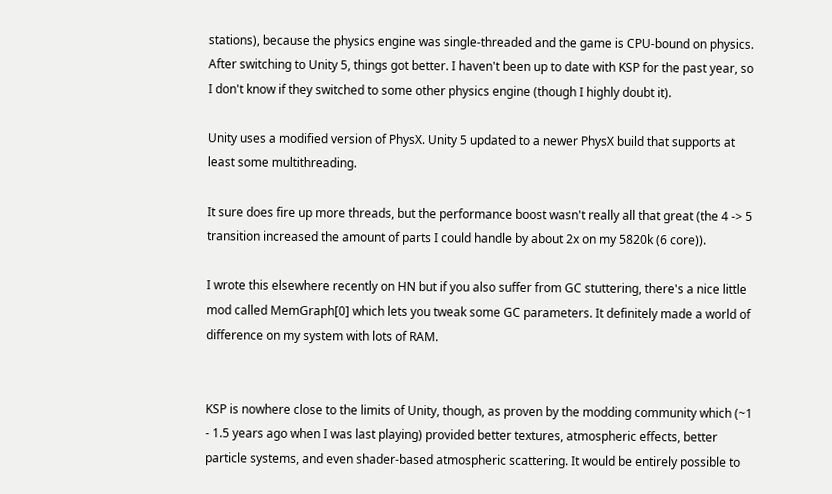stations), because the physics engine was single-threaded and the game is CPU-bound on physics. After switching to Unity 5, things got better. I haven't been up to date with KSP for the past year, so I don't know if they switched to some other physics engine (though I highly doubt it).

Unity uses a modified version of PhysX. Unity 5 updated to a newer PhysX build that supports at least some multithreading.

It sure does fire up more threads, but the performance boost wasn't really all that great (the 4 -> 5 transition increased the amount of parts I could handle by about 2x on my 5820k (6 core)).

I wrote this elsewhere recently on HN but if you also suffer from GC stuttering, there's a nice little mod called MemGraph[0] which lets you tweak some GC parameters. It definitely made a world of difference on my system with lots of RAM.


KSP is nowhere close to the limits of Unity, though, as proven by the modding community which (~1 - 1.5 years ago when I was last playing) provided better textures, atmospheric effects, better particle systems, and even shader-based atmospheric scattering. It would be entirely possible to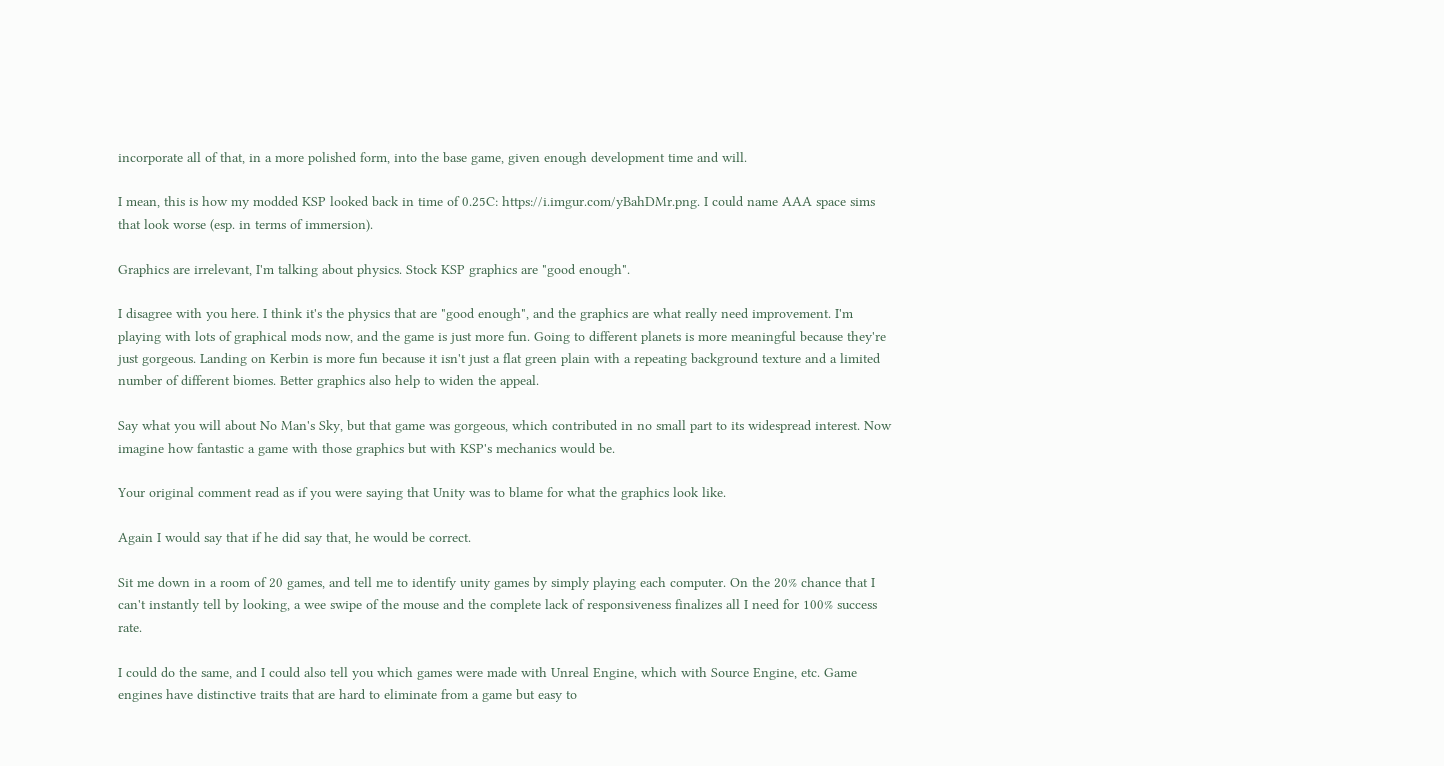incorporate all of that, in a more polished form, into the base game, given enough development time and will.

I mean, this is how my modded KSP looked back in time of 0.25C: https://i.imgur.com/yBahDMr.png. I could name AAA space sims that look worse (esp. in terms of immersion).

Graphics are irrelevant, I'm talking about physics. Stock KSP graphics are "good enough".

I disagree with you here. I think it's the physics that are "good enough", and the graphics are what really need improvement. I'm playing with lots of graphical mods now, and the game is just more fun. Going to different planets is more meaningful because they're just gorgeous. Landing on Kerbin is more fun because it isn't just a flat green plain with a repeating background texture and a limited number of different biomes. Better graphics also help to widen the appeal.

Say what you will about No Man's Sky, but that game was gorgeous, which contributed in no small part to its widespread interest. Now imagine how fantastic a game with those graphics but with KSP's mechanics would be.

Your original comment read as if you were saying that Unity was to blame for what the graphics look like.

Again I would say that if he did say that, he would be correct.

Sit me down in a room of 20 games, and tell me to identify unity games by simply playing each computer. On the 20% chance that I can't instantly tell by looking, a wee swipe of the mouse and the complete lack of responsiveness finalizes all I need for 100% success rate.

I could do the same, and I could also tell you which games were made with Unreal Engine, which with Source Engine, etc. Game engines have distinctive traits that are hard to eliminate from a game but easy to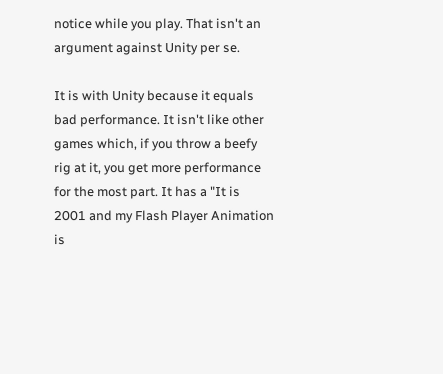notice while you play. That isn't an argument against Unity per se.

It is with Unity because it equals bad performance. It isn't like other games which, if you throw a beefy rig at it, you get more performance for the most part. It has a "It is 2001 and my Flash Player Animation is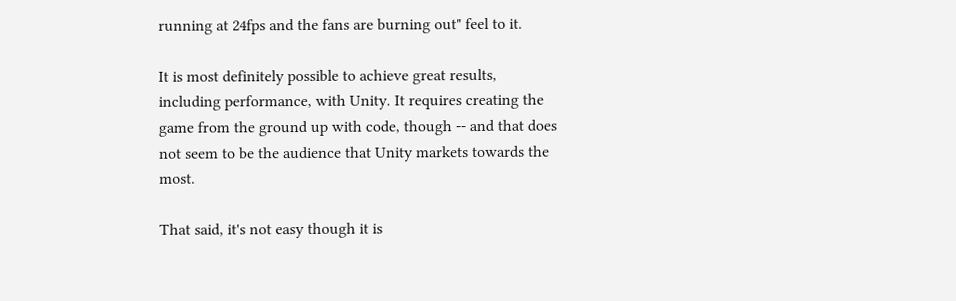running at 24fps and the fans are burning out" feel to it.

It is most definitely possible to achieve great results, including performance, with Unity. It requires creating the game from the ground up with code, though -- and that does not seem to be the audience that Unity markets towards the most.

That said, it's not easy though it is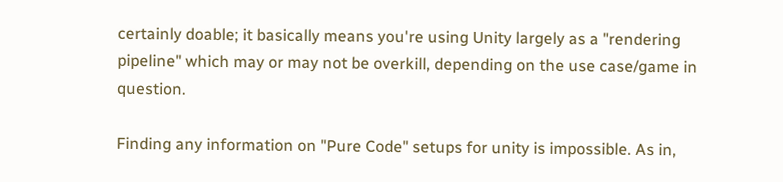certainly doable; it basically means you're using Unity largely as a "rendering pipeline" which may or may not be overkill, depending on the use case/game in question.

Finding any information on "Pure Code" setups for unity is impossible. As in,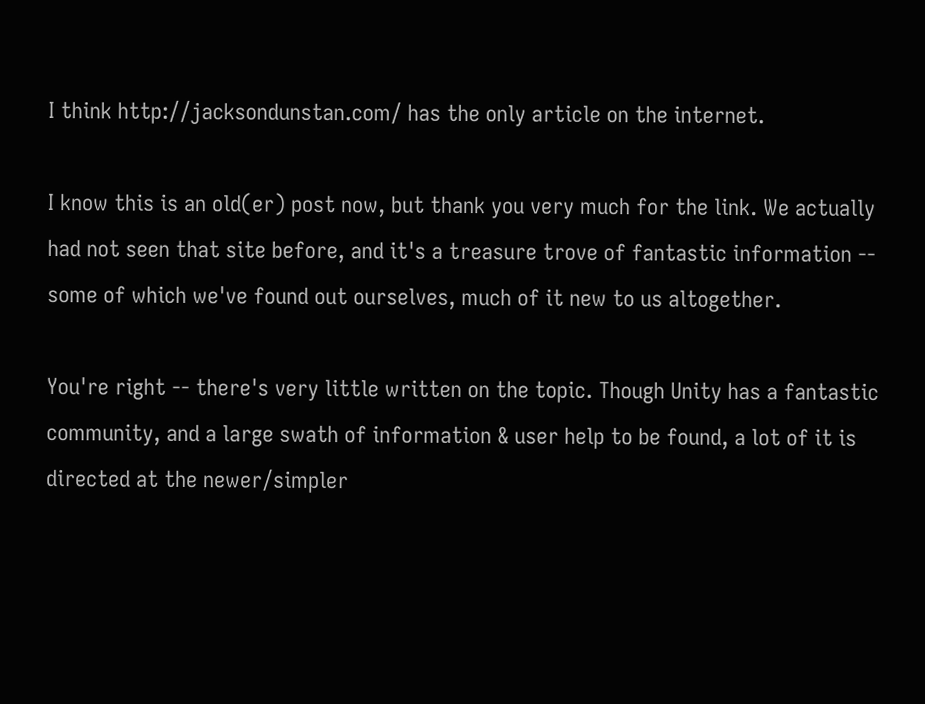I think http://jacksondunstan.com/ has the only article on the internet.

I know this is an old(er) post now, but thank you very much for the link. We actually had not seen that site before, and it's a treasure trove of fantastic information -- some of which we've found out ourselves, much of it new to us altogether.

You're right -- there's very little written on the topic. Though Unity has a fantastic community, and a large swath of information & user help to be found, a lot of it is directed at the newer/simpler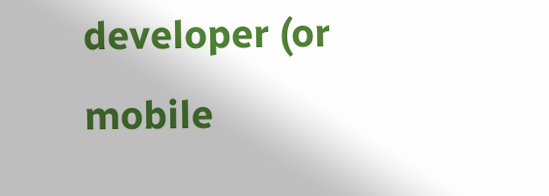developer (or mobile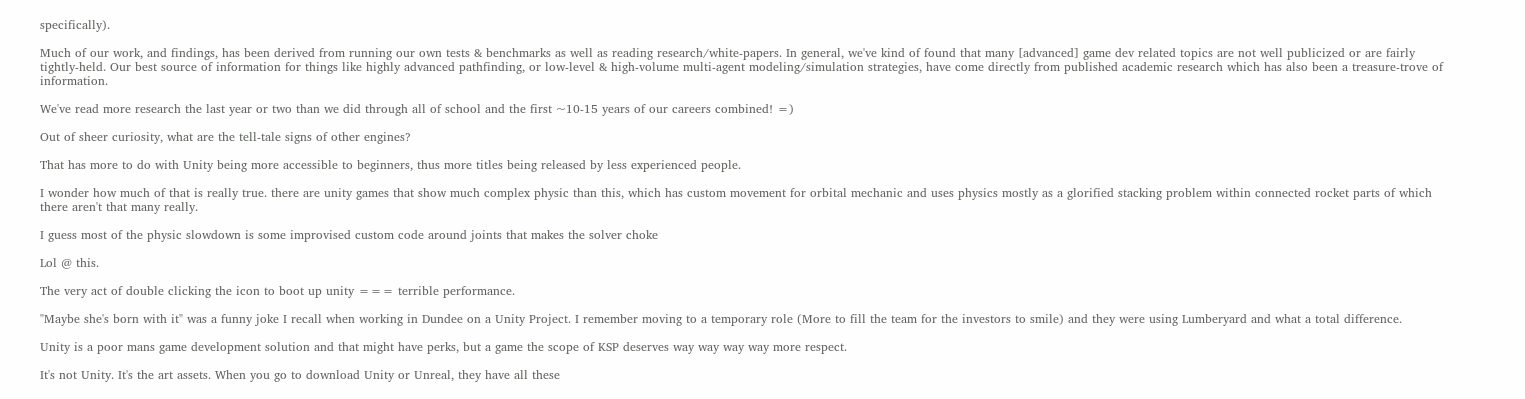specifically).

Much of our work, and findings, has been derived from running our own tests & benchmarks as well as reading research/white-papers. In general, we've kind of found that many [advanced] game dev related topics are not well publicized or are fairly tightly-held. Our best source of information for things like highly advanced pathfinding, or low-level & high-volume multi-agent modeling/simulation strategies, have come directly from published academic research which has also been a treasure-trove of information.

We've read more research the last year or two than we did through all of school and the first ~10-15 years of our careers combined! =)

Out of sheer curiosity, what are the tell-tale signs of other engines?

That has more to do with Unity being more accessible to beginners, thus more titles being released by less experienced people.

I wonder how much of that is really true. there are unity games that show much complex physic than this, which has custom movement for orbital mechanic and uses physics mostly as a glorified stacking problem within connected rocket parts of which there aren't that many really.

I guess most of the physic slowdown is some improvised custom code around joints that makes the solver choke

Lol @ this.

The very act of double clicking the icon to boot up unity === terrible performance.

"Maybe she's born with it" was a funny joke I recall when working in Dundee on a Unity Project. I remember moving to a temporary role (More to fill the team for the investors to smile) and they were using Lumberyard and what a total difference.

Unity is a poor mans game development solution and that might have perks, but a game the scope of KSP deserves way way way way more respect.

It's not Unity. It's the art assets. When you go to download Unity or Unreal, they have all these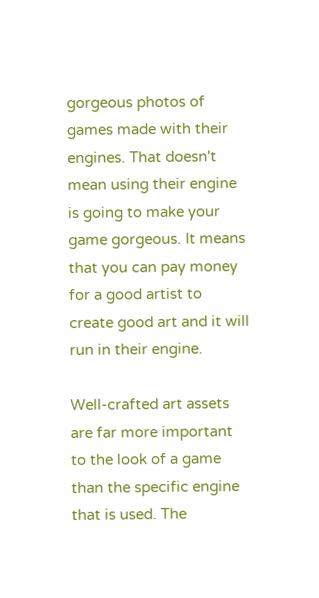gorgeous photos of games made with their engines. That doesn't mean using their engine is going to make your game gorgeous. It means that you can pay money for a good artist to create good art and it will run in their engine.

Well-crafted art assets are far more important to the look of a game than the specific engine that is used. The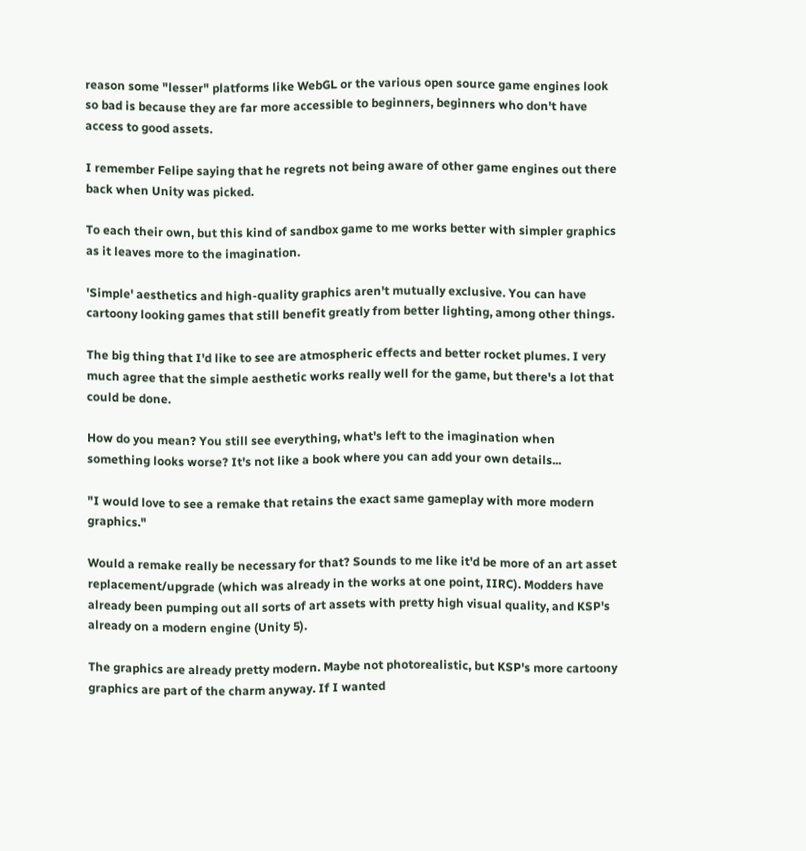reason some "lesser" platforms like WebGL or the various open source game engines look so bad is because they are far more accessible to beginners, beginners who don't have access to good assets.

I remember Felipe saying that he regrets not being aware of other game engines out there back when Unity was picked.

To each their own, but this kind of sandbox game to me works better with simpler graphics as it leaves more to the imagination.

'Simple' aesthetics and high-quality graphics aren't mutually exclusive. You can have cartoony looking games that still benefit greatly from better lighting, among other things.

The big thing that I'd like to see are atmospheric effects and better rocket plumes. I very much agree that the simple aesthetic works really well for the game, but there's a lot that could be done.

How do you mean? You still see everything, what's left to the imagination when something looks worse? It's not like a book where you can add your own details...

"I would love to see a remake that retains the exact same gameplay with more modern graphics."

Would a remake really be necessary for that? Sounds to me like it'd be more of an art asset replacement/upgrade (which was already in the works at one point, IIRC). Modders have already been pumping out all sorts of art assets with pretty high visual quality, and KSP's already on a modern engine (Unity 5).

The graphics are already pretty modern. Maybe not photorealistic, but KSP's more cartoony graphics are part of the charm anyway. If I wanted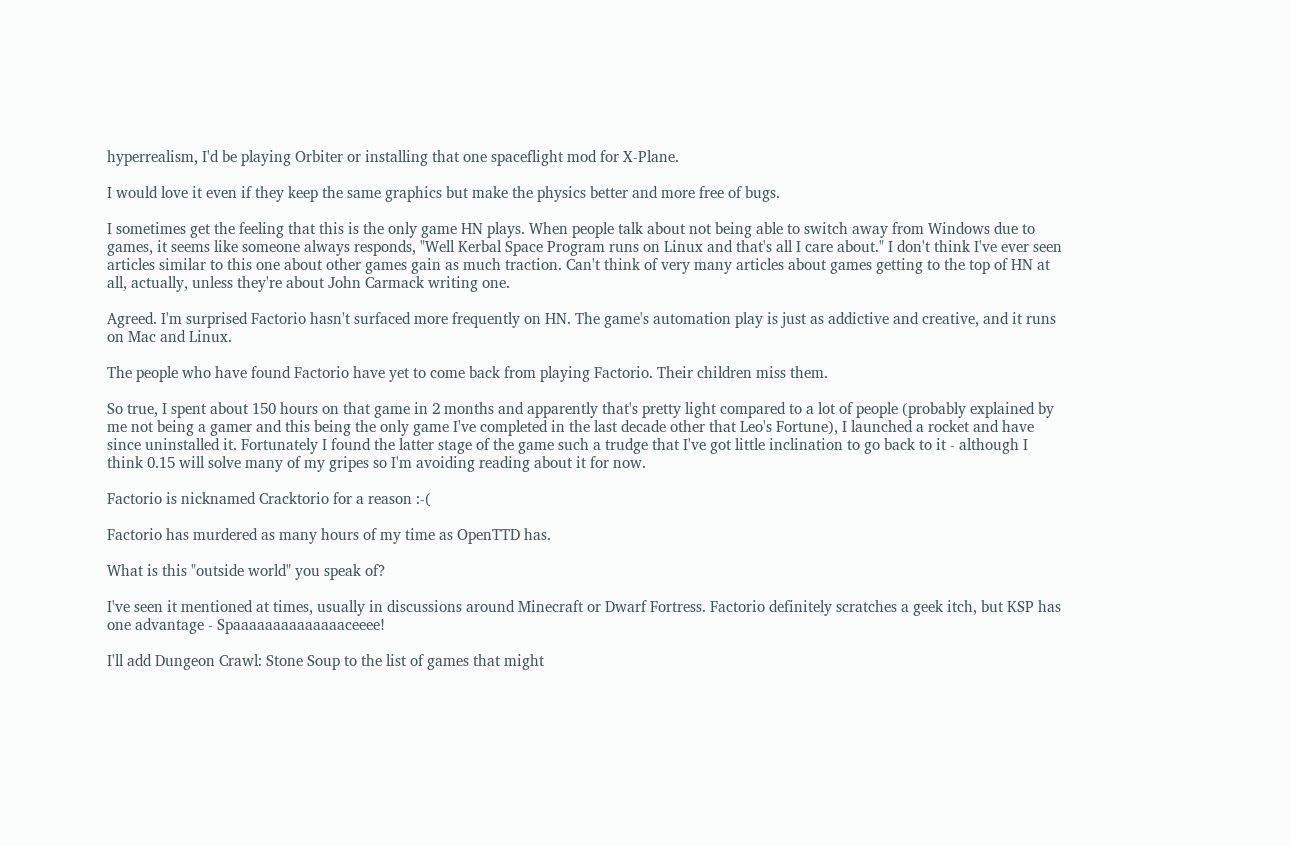hyperrealism, I'd be playing Orbiter or installing that one spaceflight mod for X-Plane.

I would love it even if they keep the same graphics but make the physics better and more free of bugs.

I sometimes get the feeling that this is the only game HN plays. When people talk about not being able to switch away from Windows due to games, it seems like someone always responds, "Well Kerbal Space Program runs on Linux and that's all I care about." I don't think I've ever seen articles similar to this one about other games gain as much traction. Can't think of very many articles about games getting to the top of HN at all, actually, unless they're about John Carmack writing one.

Agreed. I'm surprised Factorio hasn't surfaced more frequently on HN. The game's automation play is just as addictive and creative, and it runs on Mac and Linux.

The people who have found Factorio have yet to come back from playing Factorio. Their children miss them.

So true, I spent about 150 hours on that game in 2 months and apparently that's pretty light compared to a lot of people (probably explained by me not being a gamer and this being the only game I've completed in the last decade other that Leo's Fortune), I launched a rocket and have since uninstalled it. Fortunately I found the latter stage of the game such a trudge that I've got little inclination to go back to it - although I think 0.15 will solve many of my gripes so I'm avoiding reading about it for now.

Factorio is nicknamed Cracktorio for a reason :-(

Factorio has murdered as many hours of my time as OpenTTD has.

What is this "outside world" you speak of?

I've seen it mentioned at times, usually in discussions around Minecraft or Dwarf Fortress. Factorio definitely scratches a geek itch, but KSP has one advantage - Spaaaaaaaaaaaaaaceeee!

I'll add Dungeon Crawl: Stone Soup to the list of games that might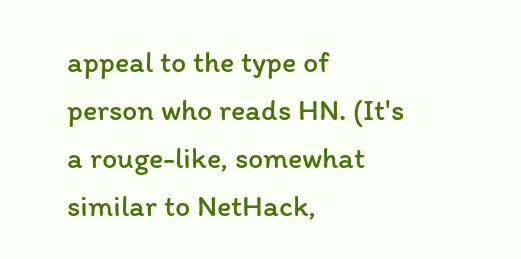appeal to the type of person who reads HN. (It's a rouge-like, somewhat similar to NetHack,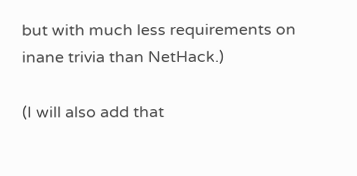but with much less requirements on inane trivia than NetHack.)

(I will also add that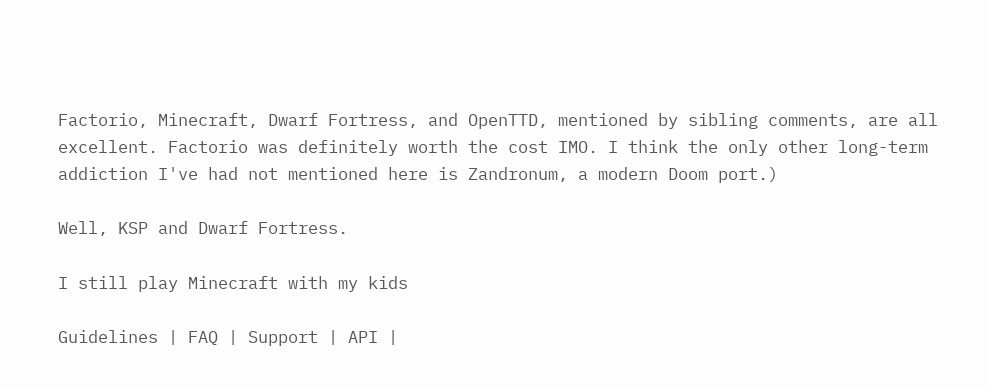Factorio, Minecraft, Dwarf Fortress, and OpenTTD, mentioned by sibling comments, are all excellent. Factorio was definitely worth the cost IMO. I think the only other long-term addiction I've had not mentioned here is Zandronum, a modern Doom port.)

Well, KSP and Dwarf Fortress.

I still play Minecraft with my kids

Guidelines | FAQ | Support | API |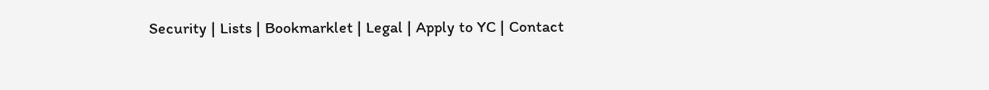Security | Lists | Bookmarklet | Legal | Apply to YC | Contact